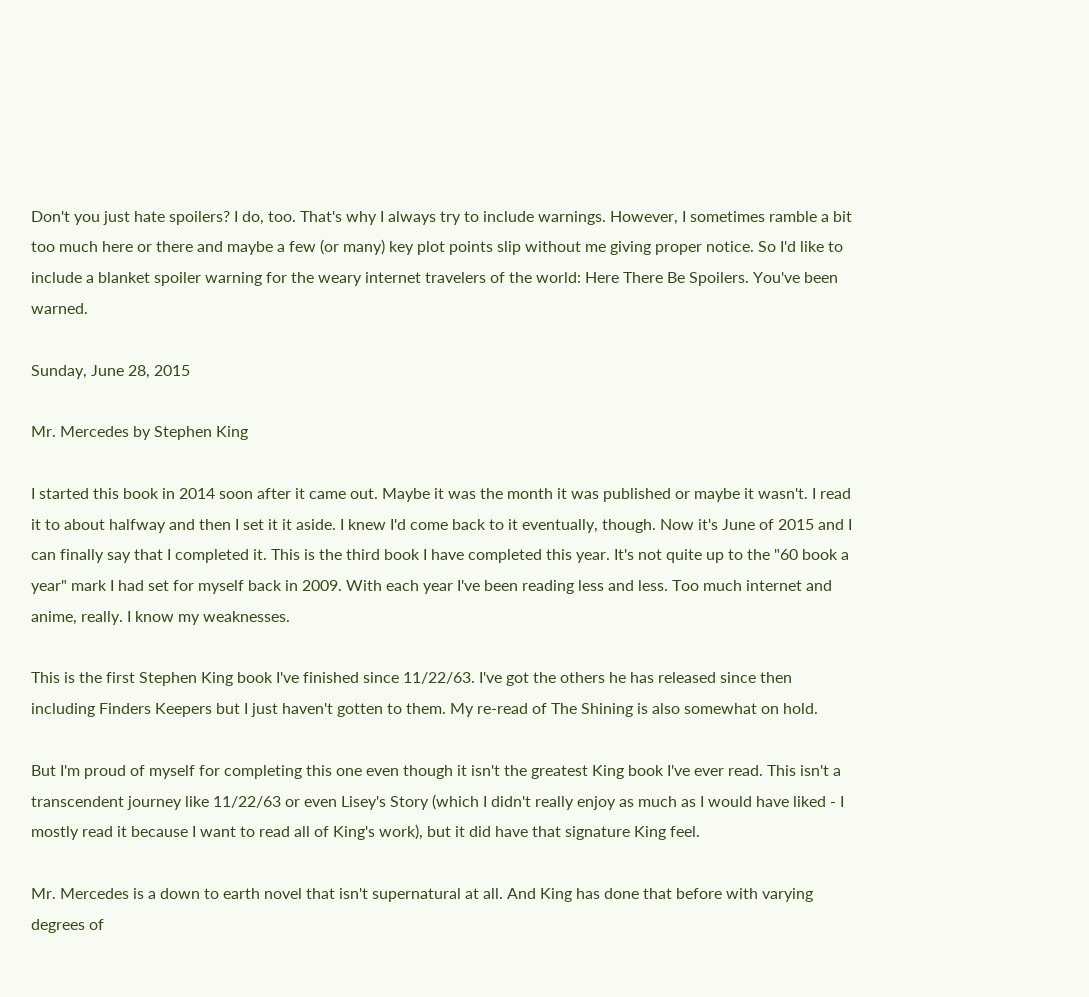Don't you just hate spoilers? I do, too. That's why I always try to include warnings. However, I sometimes ramble a bit too much here or there and maybe a few (or many) key plot points slip without me giving proper notice. So I'd like to include a blanket spoiler warning for the weary internet travelers of the world: Here There Be Spoilers. You've been warned.

Sunday, June 28, 2015

Mr. Mercedes by Stephen King

I started this book in 2014 soon after it came out. Maybe it was the month it was published or maybe it wasn't. I read it to about halfway and then I set it it aside. I knew I'd come back to it eventually, though. Now it's June of 2015 and I can finally say that I completed it. This is the third book I have completed this year. It's not quite up to the "60 book a year" mark I had set for myself back in 2009. With each year I've been reading less and less. Too much internet and anime, really. I know my weaknesses.

This is the first Stephen King book I've finished since 11/22/63. I've got the others he has released since then including Finders Keepers but I just haven't gotten to them. My re-read of The Shining is also somewhat on hold.

But I'm proud of myself for completing this one even though it isn't the greatest King book I've ever read. This isn't a transcendent journey like 11/22/63 or even Lisey's Story (which I didn't really enjoy as much as I would have liked - I mostly read it because I want to read all of King's work), but it did have that signature King feel.

Mr. Mercedes is a down to earth novel that isn't supernatural at all. And King has done that before with varying degrees of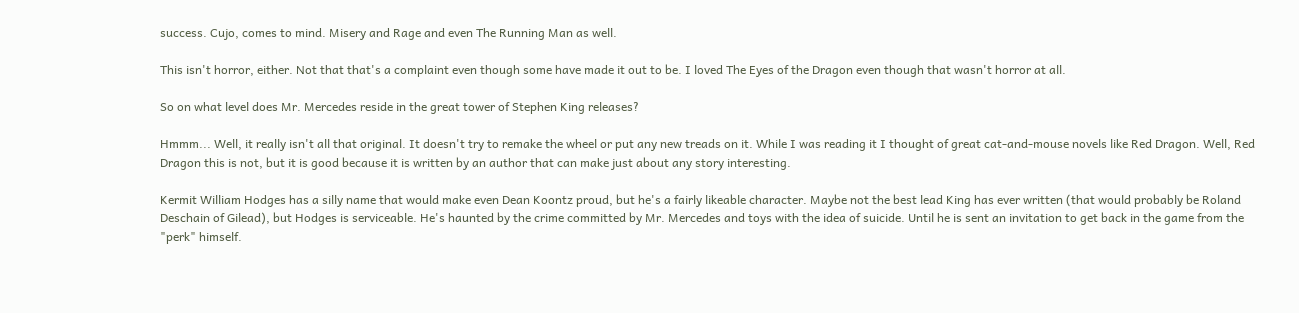success. Cujo, comes to mind. Misery and Rage and even The Running Man as well.

This isn't horror, either. Not that that's a complaint even though some have made it out to be. I loved The Eyes of the Dragon even though that wasn't horror at all.

So on what level does Mr. Mercedes reside in the great tower of Stephen King releases?

Hmmm... Well, it really isn't all that original. It doesn't try to remake the wheel or put any new treads on it. While I was reading it I thought of great cat-and-mouse novels like Red Dragon. Well, Red Dragon this is not, but it is good because it is written by an author that can make just about any story interesting.

Kermit William Hodges has a silly name that would make even Dean Koontz proud, but he's a fairly likeable character. Maybe not the best lead King has ever written (that would probably be Roland Deschain of Gilead), but Hodges is serviceable. He's haunted by the crime committed by Mr. Mercedes and toys with the idea of suicide. Until he is sent an invitation to get back in the game from the "perk" himself.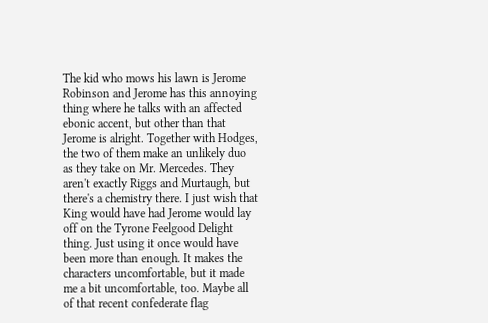The kid who mows his lawn is Jerome Robinson and Jerome has this annoying thing where he talks with an affected ebonic accent, but other than that Jerome is alright. Together with Hodges, the two of them make an unlikely duo as they take on Mr. Mercedes. They aren't exactly Riggs and Murtaugh, but there's a chemistry there. I just wish that King would have had Jerome would lay off on the Tyrone Feelgood Delight thing. Just using it once would have been more than enough. It makes the characters uncomfortable, but it made me a bit uncomfortable, too. Maybe all of that recent confederate flag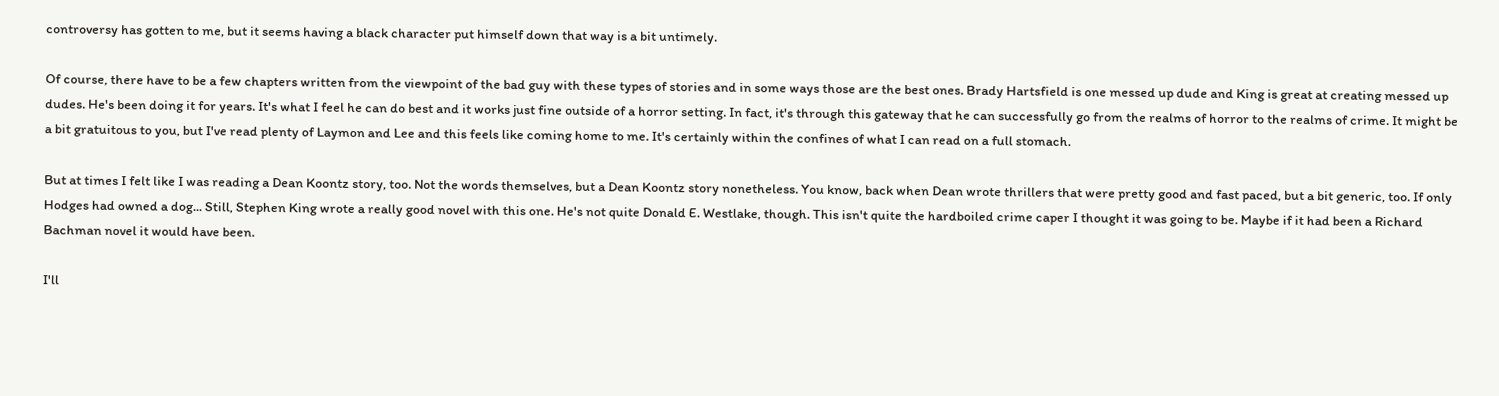controversy has gotten to me, but it seems having a black character put himself down that way is a bit untimely.

Of course, there have to be a few chapters written from the viewpoint of the bad guy with these types of stories and in some ways those are the best ones. Brady Hartsfield is one messed up dude and King is great at creating messed up dudes. He's been doing it for years. It's what I feel he can do best and it works just fine outside of a horror setting. In fact, it's through this gateway that he can successfully go from the realms of horror to the realms of crime. It might be a bit gratuitous to you, but I've read plenty of Laymon and Lee and this feels like coming home to me. It's certainly within the confines of what I can read on a full stomach.

But at times I felt like I was reading a Dean Koontz story, too. Not the words themselves, but a Dean Koontz story nonetheless. You know, back when Dean wrote thrillers that were pretty good and fast paced, but a bit generic, too. If only Hodges had owned a dog... Still, Stephen King wrote a really good novel with this one. He's not quite Donald E. Westlake, though. This isn't quite the hardboiled crime caper I thought it was going to be. Maybe if it had been a Richard Bachman novel it would have been.

I'll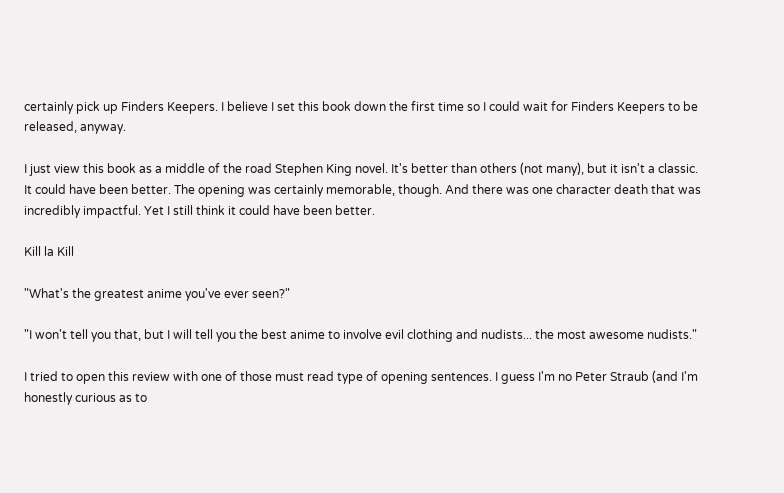certainly pick up Finders Keepers. I believe I set this book down the first time so I could wait for Finders Keepers to be released, anyway.

I just view this book as a middle of the road Stephen King novel. It's better than others (not many), but it isn't a classic. It could have been better. The opening was certainly memorable, though. And there was one character death that was incredibly impactful. Yet I still think it could have been better.

Kill la Kill

"What's the greatest anime you've ever seen?"

"I won't tell you that, but I will tell you the best anime to involve evil clothing and nudists... the most awesome nudists."

I tried to open this review with one of those must read type of opening sentences. I guess I'm no Peter Straub (and I'm honestly curious as to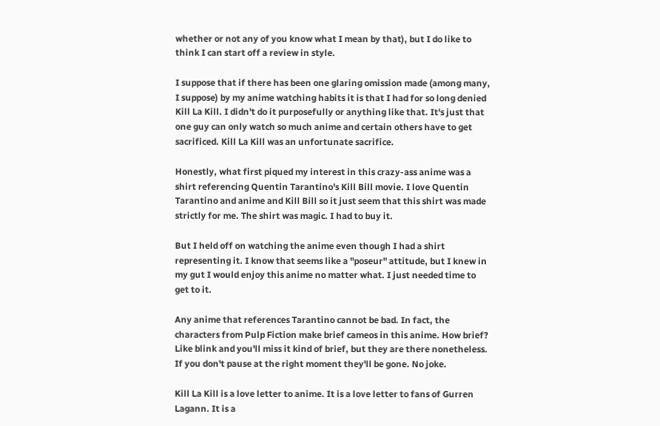whether or not any of you know what I mean by that), but I do like to think I can start off a review in style.

I suppose that if there has been one glaring omission made (among many, I suppose) by my anime watching habits it is that I had for so long denied Kill La Kill. I didn't do it purposefully or anything like that. It's just that one guy can only watch so much anime and certain others have to get sacrificed. Kill La Kill was an unfortunate sacrifice.

Honestly, what first piqued my interest in this crazy-ass anime was a shirt referencing Quentin Tarantino's Kill Bill movie. I love Quentin Tarantino and anime and Kill Bill so it just seem that this shirt was made strictly for me. The shirt was magic. I had to buy it.

But I held off on watching the anime even though I had a shirt representing it. I know that seems like a "poseur" attitude, but I knew in my gut I would enjoy this anime no matter what. I just needed time to get to it.

Any anime that references Tarantino cannot be bad. In fact, the characters from Pulp Fiction make brief cameos in this anime. How brief? Like blink and you'll miss it kind of brief, but they are there nonetheless. If you don't pause at the right moment they'll be gone. No joke.

Kill La Kill is a love letter to anime. It is a love letter to fans of Gurren Lagann. It is a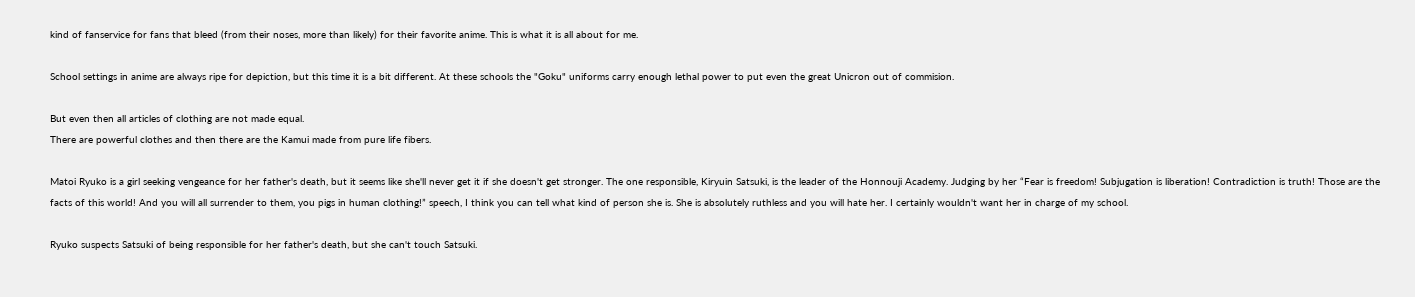kind of fanservice for fans that bleed (from their noses, more than likely) for their favorite anime. This is what it is all about for me.

School settings in anime are always ripe for depiction, but this time it is a bit different. At these schools the "Goku" uniforms carry enough lethal power to put even the great Unicron out of commision.

But even then all articles of clothing are not made equal.
There are powerful clothes and then there are the Kamui made from pure life fibers.

Matoi Ryuko is a girl seeking vengeance for her father's death, but it seems like she'll never get it if she doesn't get stronger. The one responsible, Kiryuin Satsuki, is the leader of the Honnouji Academy. Judging by her “Fear is freedom! Subjugation is liberation! Contradiction is truth! Those are the facts of this world! And you will all surrender to them, you pigs in human clothing!” speech, I think you can tell what kind of person she is. She is absolutely ruthless and you will hate her. I certainly wouldn't want her in charge of my school.

Ryuko suspects Satsuki of being responsible for her father's death, but she can't touch Satsuki.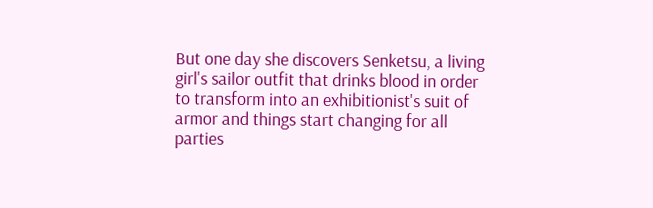But one day she discovers Senketsu, a living girl's sailor outfit that drinks blood in order to transform into an exhibitionist's suit of armor and things start changing for all parties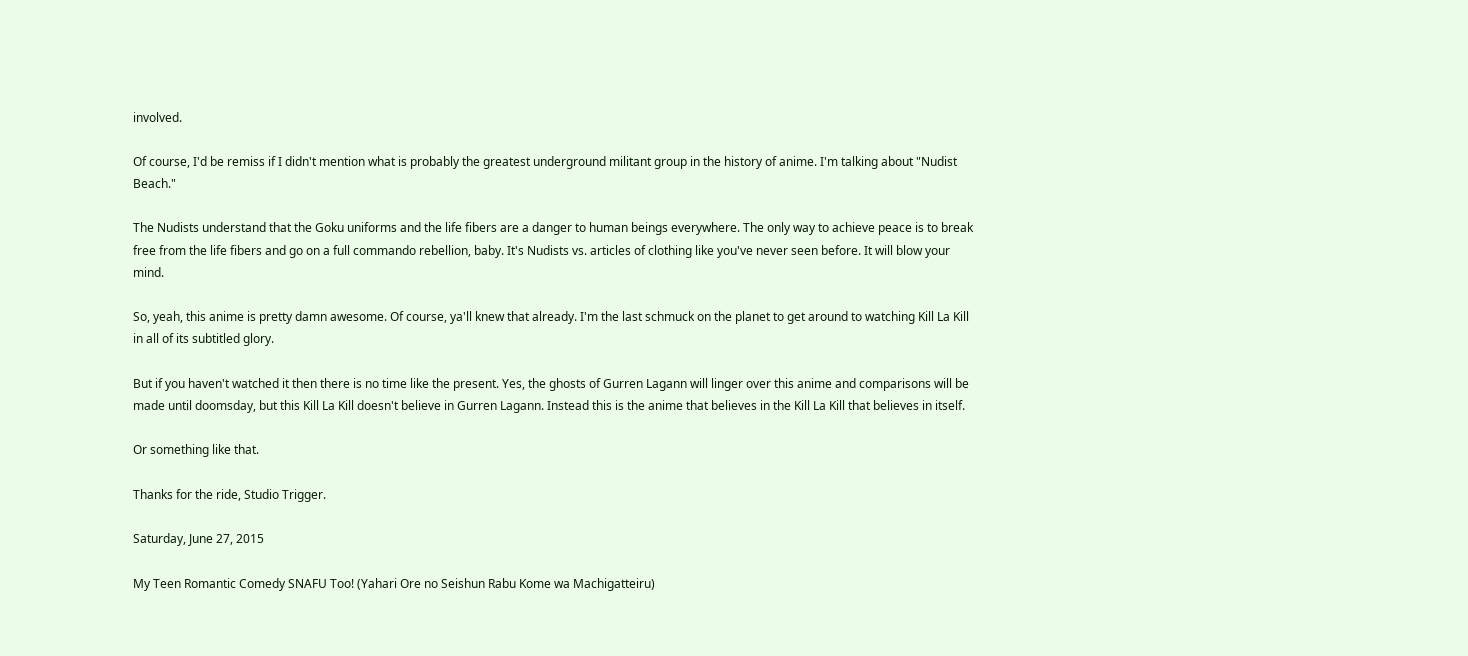involved.

Of course, I'd be remiss if I didn't mention what is probably the greatest underground militant group in the history of anime. I'm talking about "Nudist Beach."

The Nudists understand that the Goku uniforms and the life fibers are a danger to human beings everywhere. The only way to achieve peace is to break free from the life fibers and go on a full commando rebellion, baby. It's Nudists vs. articles of clothing like you've never seen before. It will blow your mind.

So, yeah, this anime is pretty damn awesome. Of course, ya'll knew that already. I'm the last schmuck on the planet to get around to watching Kill La Kill in all of its subtitled glory.

But if you haven't watched it then there is no time like the present. Yes, the ghosts of Gurren Lagann will linger over this anime and comparisons will be made until doomsday, but this Kill La Kill doesn't believe in Gurren Lagann. Instead this is the anime that believes in the Kill La Kill that believes in itself.

Or something like that.

Thanks for the ride, Studio Trigger.

Saturday, June 27, 2015

My Teen Romantic Comedy SNAFU Too! (Yahari Ore no Seishun Rabu Kome wa Machigatteiru)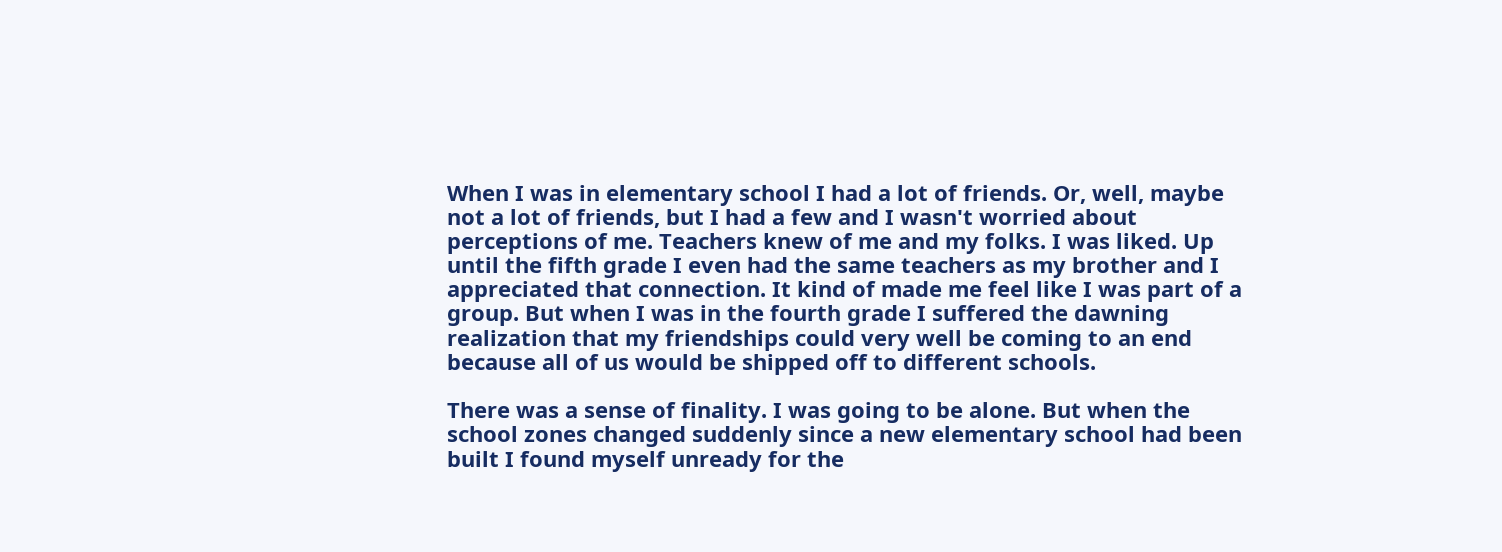When I was in elementary school I had a lot of friends. Or, well, maybe not a lot of friends, but I had a few and I wasn't worried about perceptions of me. Teachers knew of me and my folks. I was liked. Up until the fifth grade I even had the same teachers as my brother and I appreciated that connection. It kind of made me feel like I was part of a group. But when I was in the fourth grade I suffered the dawning realization that my friendships could very well be coming to an end because all of us would be shipped off to different schools.

There was a sense of finality. I was going to be alone. But when the school zones changed suddenly since a new elementary school had been built I found myself unready for the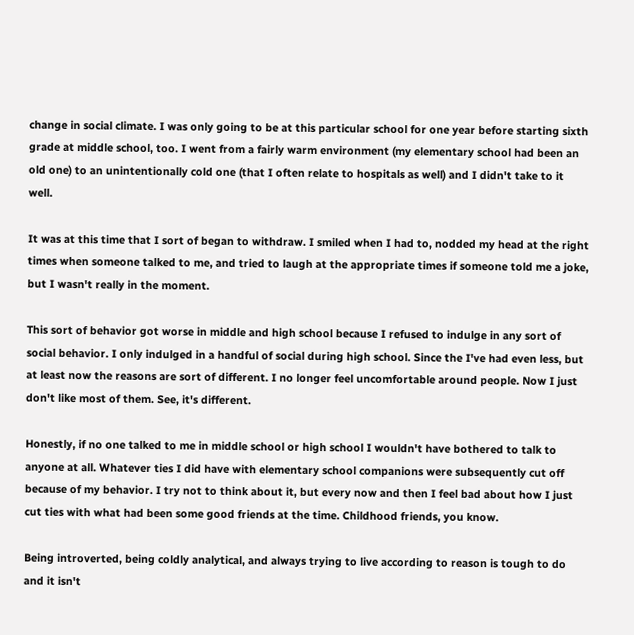change in social climate. I was only going to be at this particular school for one year before starting sixth grade at middle school, too. I went from a fairly warm environment (my elementary school had been an old one) to an unintentionally cold one (that I often relate to hospitals as well) and I didn't take to it well.

It was at this time that I sort of began to withdraw. I smiled when I had to, nodded my head at the right times when someone talked to me, and tried to laugh at the appropriate times if someone told me a joke, but I wasn't really in the moment.

This sort of behavior got worse in middle and high school because I refused to indulge in any sort of social behavior. I only indulged in a handful of social during high school. Since the I've had even less, but at least now the reasons are sort of different. I no longer feel uncomfortable around people. Now I just don't like most of them. See, it's different.

Honestly, if no one talked to me in middle school or high school I wouldn't have bothered to talk to anyone at all. Whatever ties I did have with elementary school companions were subsequently cut off because of my behavior. I try not to think about it, but every now and then I feel bad about how I just cut ties with what had been some good friends at the time. Childhood friends, you know.

Being introverted, being coldly analytical, and always trying to live according to reason is tough to do and it isn't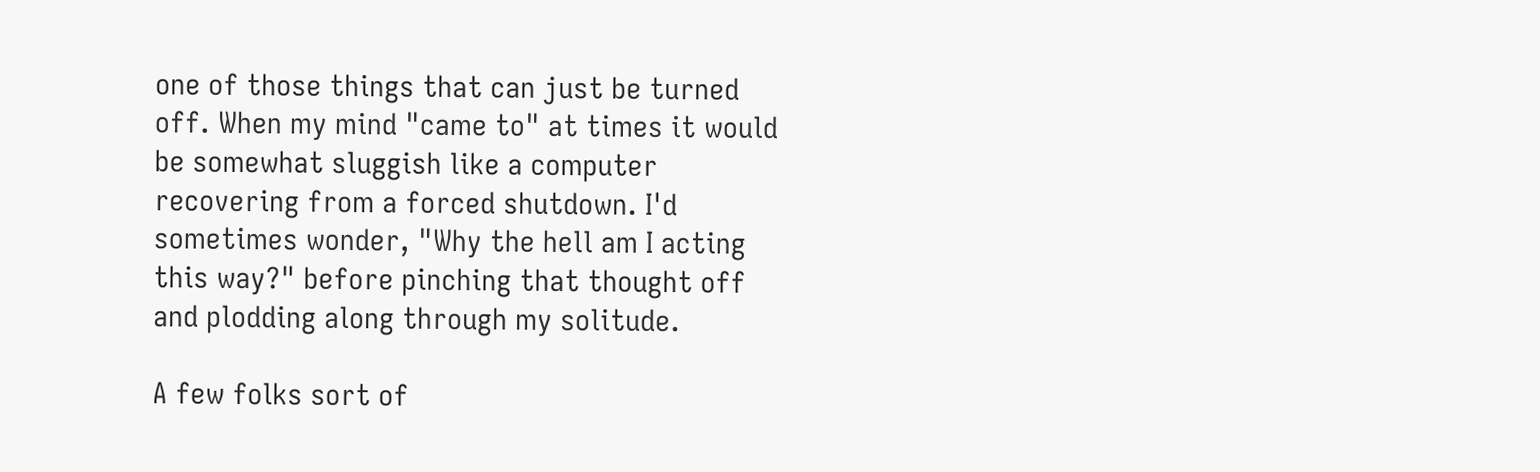one of those things that can just be turned off. When my mind "came to" at times it would be somewhat sluggish like a computer recovering from a forced shutdown. I'd sometimes wonder, "Why the hell am I acting this way?" before pinching that thought off and plodding along through my solitude.

A few folks sort of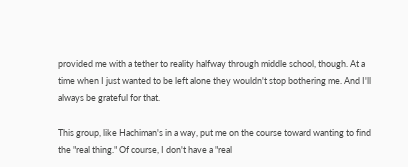provided me with a tether to reality halfway through middle school, though. At a time when I just wanted to be left alone they wouldn't stop bothering me. And I'll always be grateful for that.

This group, like Hachiman's in a way, put me on the course toward wanting to find the "real thing." Of course, I don't have a "real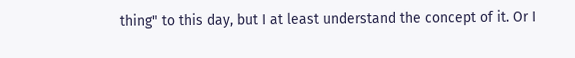thing" to this day, but I at least understand the concept of it. Or I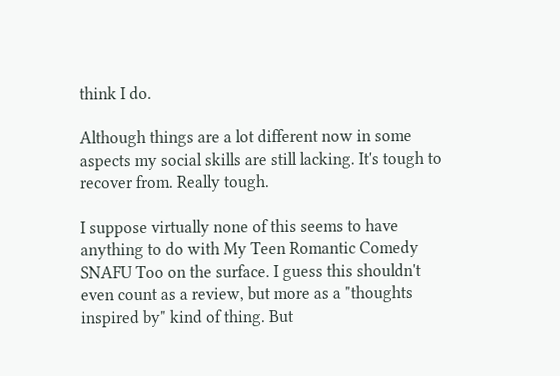think I do.

Although things are a lot different now in some aspects my social skills are still lacking. It's tough to recover from. Really tough.

I suppose virtually none of this seems to have anything to do with My Teen Romantic Comedy SNAFU Too on the surface. I guess this shouldn't even count as a review, but more as a "thoughts inspired by" kind of thing. But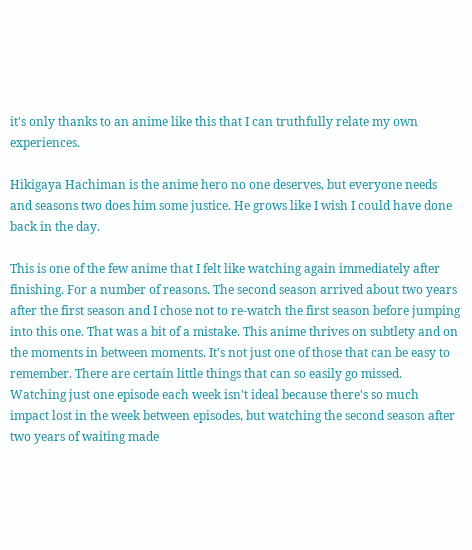it's only thanks to an anime like this that I can truthfully relate my own experiences.

Hikigaya Hachiman is the anime hero no one deserves, but everyone needs and seasons two does him some justice. He grows like I wish I could have done back in the day.

This is one of the few anime that I felt like watching again immediately after finishing. For a number of reasons. The second season arrived about two years after the first season and I chose not to re-watch the first season before jumping into this one. That was a bit of a mistake. This anime thrives on subtlety and on the moments in between moments. It's not just one of those that can be easy to remember. There are certain little things that can so easily go missed. Watching just one episode each week isn't ideal because there's so much impact lost in the week between episodes, but watching the second season after two years of waiting made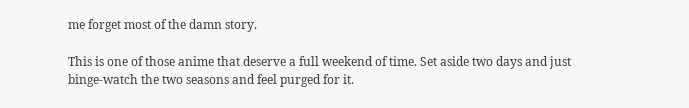me forget most of the damn story.

This is one of those anime that deserve a full weekend of time. Set aside two days and just binge-watch the two seasons and feel purged for it.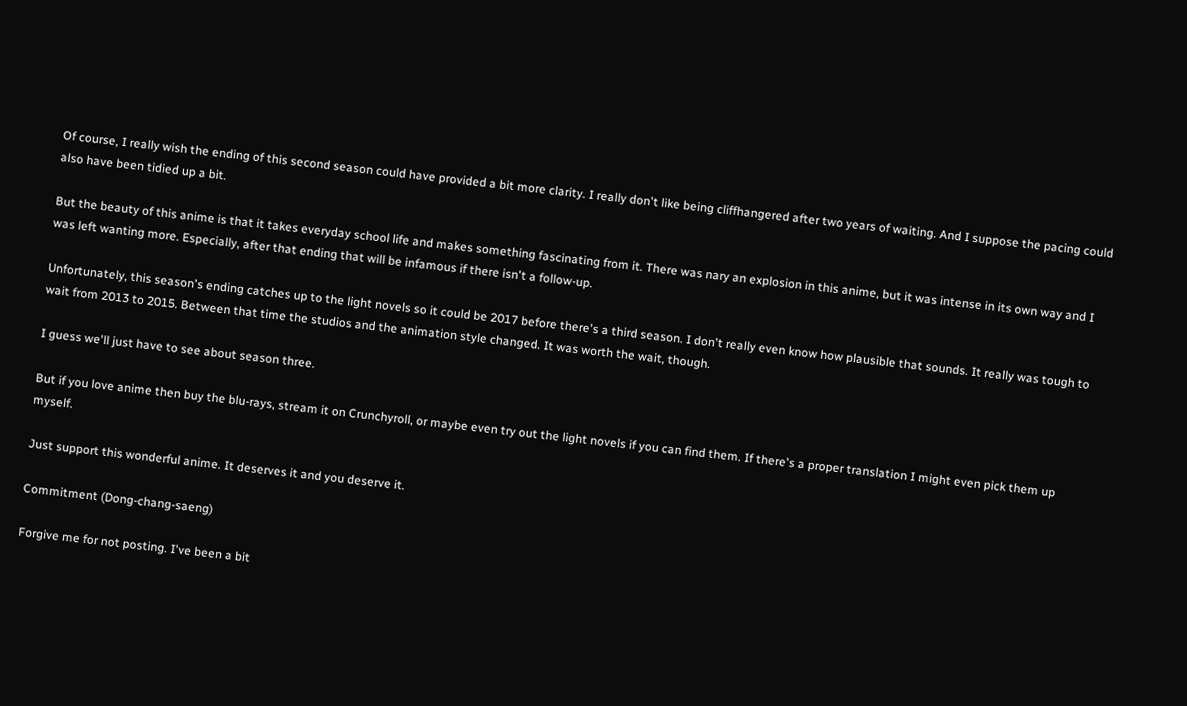Of course, I really wish the ending of this second season could have provided a bit more clarity. I really don't like being cliffhangered after two years of waiting. And I suppose the pacing could also have been tidied up a bit.

But the beauty of this anime is that it takes everyday school life and makes something fascinating from it. There was nary an explosion in this anime, but it was intense in its own way and I was left wanting more. Especially, after that ending that will be infamous if there isn't a follow-up.

Unfortunately, this season's ending catches up to the light novels so it could be 2017 before there's a third season. I don't really even know how plausible that sounds. It really was tough to wait from 2013 to 2015. Between that time the studios and the animation style changed. It was worth the wait, though.

I guess we'll just have to see about season three.

But if you love anime then buy the blu-rays, stream it on Crunchyroll, or maybe even try out the light novels if you can find them. If there's a proper translation I might even pick them up myself.

Just support this wonderful anime. It deserves it and you deserve it.

Commitment (Dong-chang-saeng)

Forgive me for not posting. I've been a bit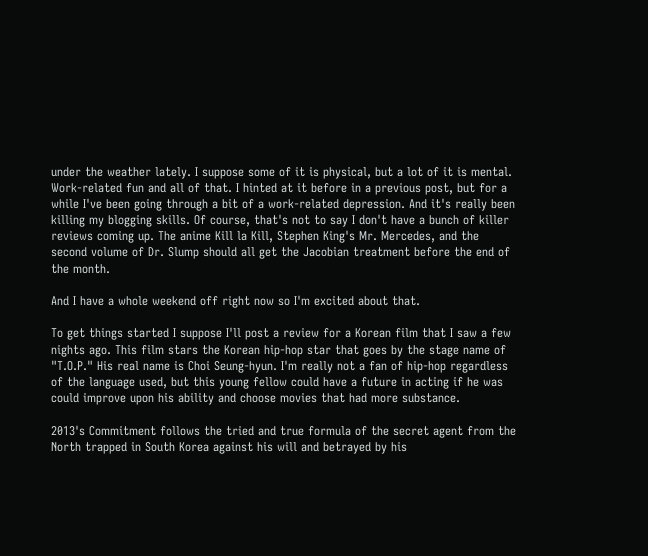under the weather lately. I suppose some of it is physical, but a lot of it is mental. Work-related fun and all of that. I hinted at it before in a previous post, but for a while I've been going through a bit of a work-related depression. And it's really been killing my blogging skills. Of course, that's not to say I don't have a bunch of killer reviews coming up. The anime Kill la Kill, Stephen King's Mr. Mercedes, and the second volume of Dr. Slump should all get the Jacobian treatment before the end of the month.

And I have a whole weekend off right now so I'm excited about that.

To get things started I suppose I'll post a review for a Korean film that I saw a few nights ago. This film stars the Korean hip-hop star that goes by the stage name of "T.O.P." His real name is Choi Seung-hyun. I'm really not a fan of hip-hop regardless of the language used, but this young fellow could have a future in acting if he was could improve upon his ability and choose movies that had more substance.

2013's Commitment follows the tried and true formula of the secret agent from the North trapped in South Korea against his will and betrayed by his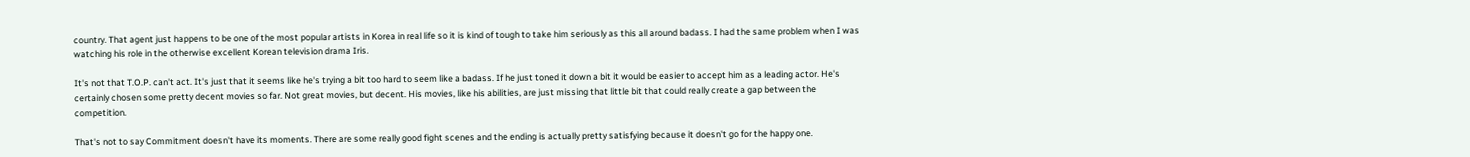country. That agent just happens to be one of the most popular artists in Korea in real life so it is kind of tough to take him seriously as this all around badass. I had the same problem when I was watching his role in the otherwise excellent Korean television drama Iris.

It's not that T.O.P. can't act. It's just that it seems like he's trying a bit too hard to seem like a badass. If he just toned it down a bit it would be easier to accept him as a leading actor. He's certainly chosen some pretty decent movies so far. Not great movies, but decent. His movies, like his abilities, are just missing that little bit that could really create a gap between the competition.

That's not to say Commitment doesn't have its moments. There are some really good fight scenes and the ending is actually pretty satisfying because it doesn't go for the happy one.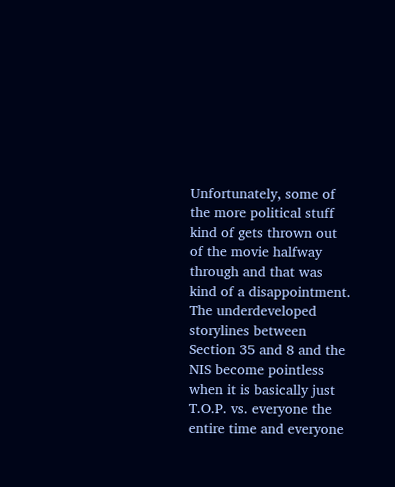Unfortunately, some of the more political stuff kind of gets thrown out of the movie halfway through and that was kind of a disappointment. The underdeveloped storylines between Section 35 and 8 and the NIS become pointless when it is basically just T.O.P. vs. everyone the entire time and everyone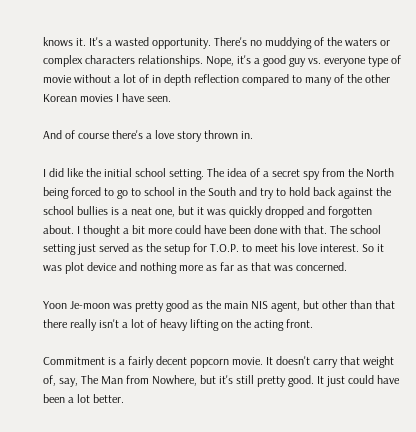knows it. It's a wasted opportunity. There's no muddying of the waters or complex characters relationships. Nope, it's a good guy vs. everyone type of movie without a lot of in depth reflection compared to many of the other Korean movies I have seen.

And of course there's a love story thrown in.

I did like the initial school setting. The idea of a secret spy from the North being forced to go to school in the South and try to hold back against the school bullies is a neat one, but it was quickly dropped and forgotten about. I thought a bit more could have been done with that. The school setting just served as the setup for T.O.P. to meet his love interest. So it was plot device and nothing more as far as that was concerned.

Yoon Je-moon was pretty good as the main NIS agent, but other than that there really isn't a lot of heavy lifting on the acting front.

Commitment is a fairly decent popcorn movie. It doesn't carry that weight of, say, The Man from Nowhere, but it's still pretty good. It just could have been a lot better.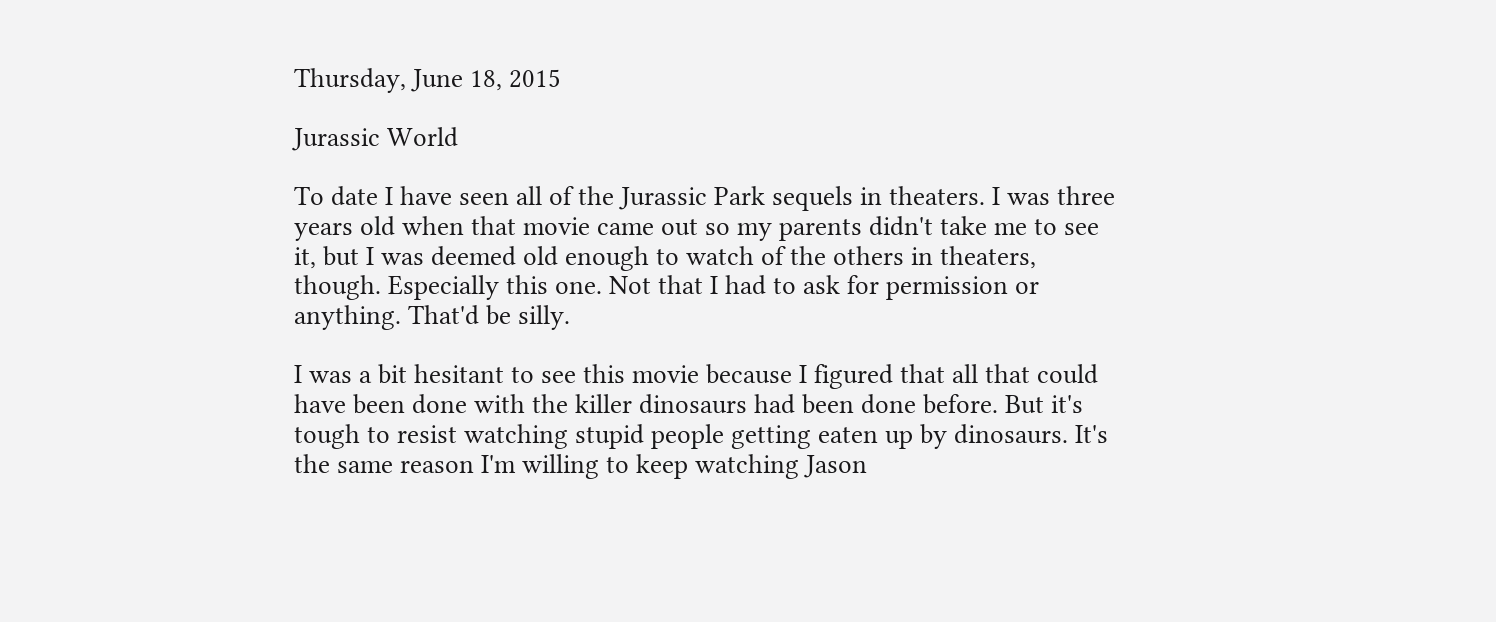Thursday, June 18, 2015

Jurassic World

To date I have seen all of the Jurassic Park sequels in theaters. I was three years old when that movie came out so my parents didn't take me to see it, but I was deemed old enough to watch of the others in theaters, though. Especially this one. Not that I had to ask for permission or anything. That'd be silly.

I was a bit hesitant to see this movie because I figured that all that could have been done with the killer dinosaurs had been done before. But it's tough to resist watching stupid people getting eaten up by dinosaurs. It's the same reason I'm willing to keep watching Jason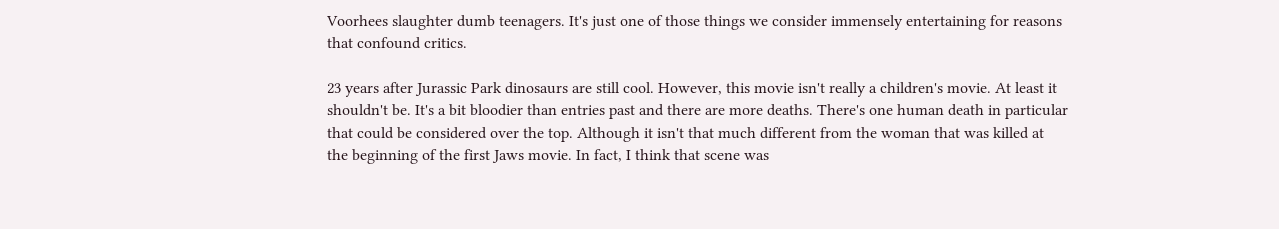Voorhees slaughter dumb teenagers. It's just one of those things we consider immensely entertaining for reasons that confound critics.

23 years after Jurassic Park dinosaurs are still cool. However, this movie isn't really a children's movie. At least it shouldn't be. It's a bit bloodier than entries past and there are more deaths. There's one human death in particular that could be considered over the top. Although it isn't that much different from the woman that was killed at the beginning of the first Jaws movie. In fact, I think that scene was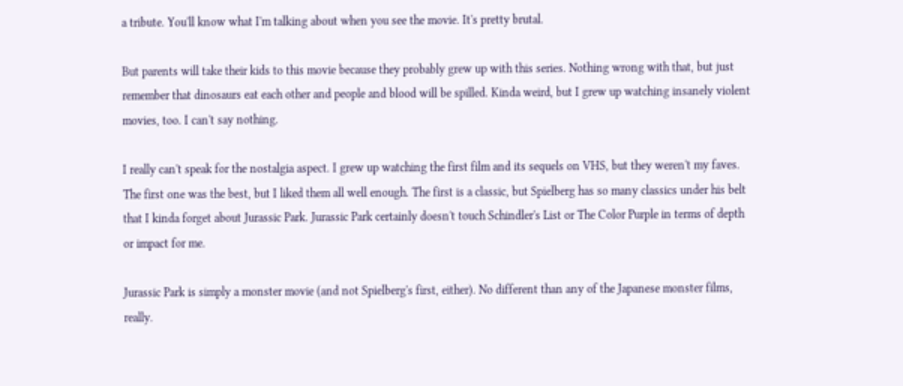a tribute. You'll know what I'm talking about when you see the movie. It's pretty brutal.

But parents will take their kids to this movie because they probably grew up with this series. Nothing wrong with that, but just remember that dinosaurs eat each other and people and blood will be spilled. Kinda weird, but I grew up watching insanely violent movies, too. I can't say nothing.

I really can't speak for the nostalgia aspect. I grew up watching the first film and its sequels on VHS, but they weren't my faves. The first one was the best, but I liked them all well enough. The first is a classic, but Spielberg has so many classics under his belt that I kinda forget about Jurassic Park. Jurassic Park certainly doesn't touch Schindler's List or The Color Purple in terms of depth or impact for me.

Jurassic Park is simply a monster movie (and not Spielberg's first, either). No different than any of the Japanese monster films, really.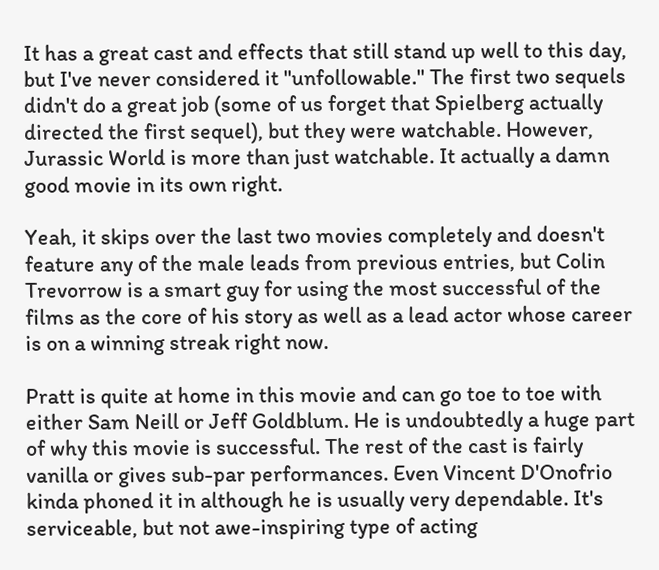It has a great cast and effects that still stand up well to this day, but I've never considered it "unfollowable." The first two sequels didn't do a great job (some of us forget that Spielberg actually directed the first sequel), but they were watchable. However, Jurassic World is more than just watchable. It actually a damn good movie in its own right.

Yeah, it skips over the last two movies completely and doesn't feature any of the male leads from previous entries, but Colin Trevorrow is a smart guy for using the most successful of the films as the core of his story as well as a lead actor whose career is on a winning streak right now.

Pratt is quite at home in this movie and can go toe to toe with either Sam Neill or Jeff Goldblum. He is undoubtedly a huge part of why this movie is successful. The rest of the cast is fairly vanilla or gives sub-par performances. Even Vincent D'Onofrio kinda phoned it in although he is usually very dependable. It's serviceable, but not awe-inspiring type of acting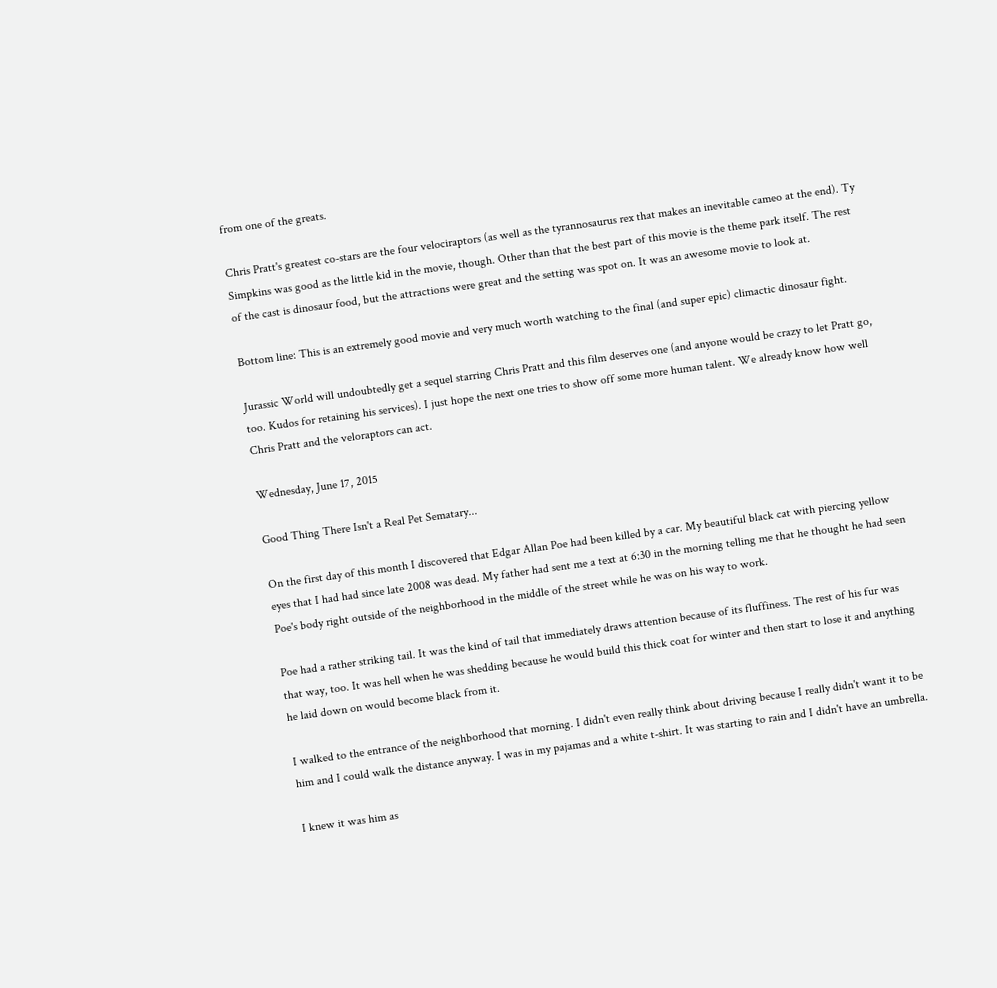from one of the greats.

Chris Pratt's greatest co-stars are the four velociraptors (as well as the tyrannosaurus rex that makes an inevitable cameo at the end). Ty Simpkins was good as the little kid in the movie, though. Other than that the best part of this movie is the theme park itself. The rest of the cast is dinosaur food, but the attractions were great and the setting was spot on. It was an awesome movie to look at.

Bottom line: This is an extremely good movie and very much worth watching to the final (and super epic) climactic dinosaur fight.

Jurassic World will undoubtedly get a sequel starring Chris Pratt and this film deserves one (and anyone would be crazy to let Pratt go, too. Kudos for retaining his services). I just hope the next one tries to show off some more human talent. We already know how well Chris Pratt and the veloraptors can act.

Wednesday, June 17, 2015

Good Thing There Isn't a Real Pet Sematary...

On the first day of this month I discovered that Edgar Allan Poe had been killed by a car. My beautiful black cat with piercing yellow eyes that I had had since late 2008 was dead. My father had sent me a text at 6:30 in the morning telling me that he thought he had seen Poe's body right outside of the neighborhood in the middle of the street while he was on his way to work.

Poe had a rather striking tail. It was the kind of tail that immediately draws attention because of its fluffiness. The rest of his fur was that way, too. It was hell when he was shedding because he would build this thick coat for winter and then start to lose it and anything he laid down on would become black from it.

I walked to the entrance of the neighborhood that morning. I didn't even really think about driving because I really didn't want it to be him and I could walk the distance anyway. I was in my pajamas and a white t-shirt. It was starting to rain and I didn't have an umbrella.

I knew it was him as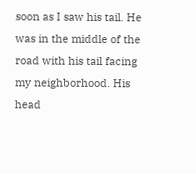soon as I saw his tail. He was in the middle of the road with his tail facing my neighborhood. His head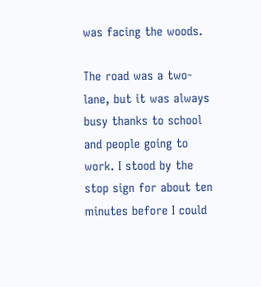was facing the woods.

The road was a two-lane, but it was always busy thanks to school and people going to work. I stood by the stop sign for about ten minutes before I could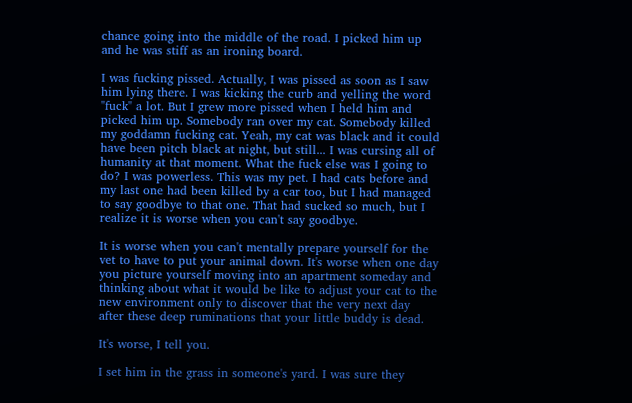chance going into the middle of the road. I picked him up and he was stiff as an ironing board.

I was fucking pissed. Actually, I was pissed as soon as I saw him lying there. I was kicking the curb and yelling the word "fuck" a lot. But I grew more pissed when I held him and picked him up. Somebody ran over my cat. Somebody killed my goddamn fucking cat. Yeah, my cat was black and it could have been pitch black at night, but still... I was cursing all of humanity at that moment. What the fuck else was I going to do? I was powerless. This was my pet. I had cats before and my last one had been killed by a car too, but I had managed to say goodbye to that one. That had sucked so much, but I realize it is worse when you can't say goodbye.

It is worse when you can't mentally prepare yourself for the vet to have to put your animal down. It's worse when one day you picture yourself moving into an apartment someday and thinking about what it would be like to adjust your cat to the new environment only to discover that the very next day after these deep ruminations that your little buddy is dead.

It's worse, I tell you.

I set him in the grass in someone's yard. I was sure they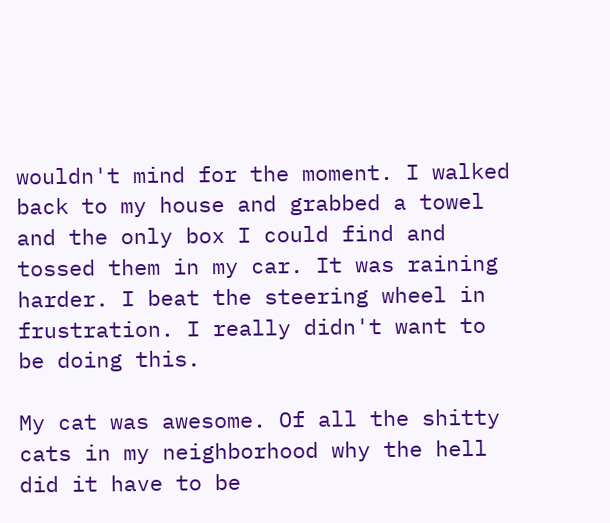wouldn't mind for the moment. I walked back to my house and grabbed a towel and the only box I could find and tossed them in my car. It was raining harder. I beat the steering wheel in frustration. I really didn't want to be doing this.

My cat was awesome. Of all the shitty cats in my neighborhood why the hell did it have to be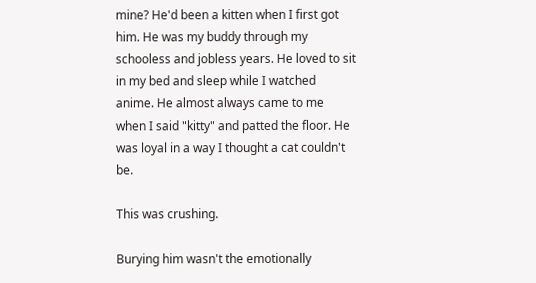mine? He'd been a kitten when I first got him. He was my buddy through my schooless and jobless years. He loved to sit in my bed and sleep while I watched anime. He almost always came to me when I said "kitty" and patted the floor. He was loyal in a way I thought a cat couldn't be.

This was crushing.

Burying him wasn't the emotionally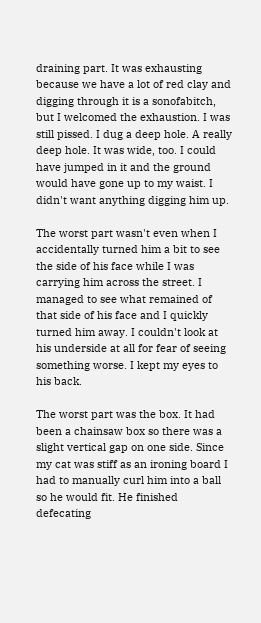draining part. It was exhausting because we have a lot of red clay and digging through it is a sonofabitch, but I welcomed the exhaustion. I was still pissed. I dug a deep hole. A really deep hole. It was wide, too. I could have jumped in it and the ground would have gone up to my waist. I didn't want anything digging him up.

The worst part wasn't even when I accidentally turned him a bit to see the side of his face while I was carrying him across the street. I managed to see what remained of that side of his face and I quickly turned him away. I couldn't look at his underside at all for fear of seeing something worse. I kept my eyes to his back.

The worst part was the box. It had been a chainsaw box so there was a slight vertical gap on one side. Since my cat was stiff as an ironing board I had to manually curl him into a ball so he would fit. He finished defecating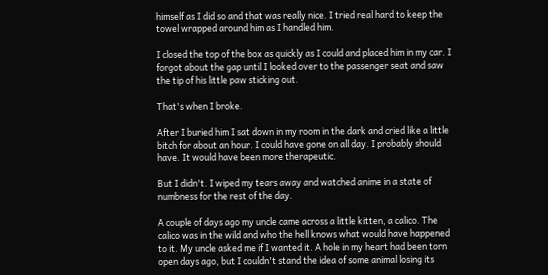himself as I did so and that was really nice. I tried real hard to keep the towel wrapped around him as I handled him.

I closed the top of the box as quickly as I could and placed him in my car. I forgot about the gap until I looked over to the passenger seat and saw the tip of his little paw sticking out.

That's when I broke.

After I buried him I sat down in my room in the dark and cried like a little bitch for about an hour. I could have gone on all day. I probably should have. It would have been more therapeutic.

But I didn't. I wiped my tears away and watched anime in a state of numbness for the rest of the day.

A couple of days ago my uncle came across a little kitten, a calico. The calico was in the wild and who the hell knows what would have happened to it. My uncle asked me if I wanted it. A hole in my heart had been torn open days ago, but I couldn't stand the idea of some animal losing its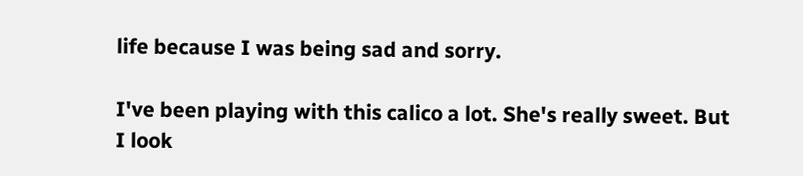life because I was being sad and sorry.

I've been playing with this calico a lot. She's really sweet. But I look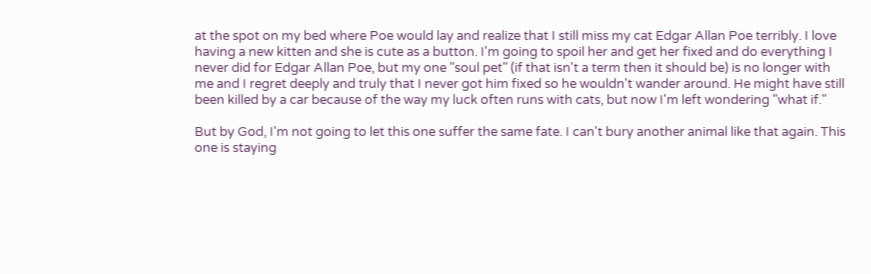at the spot on my bed where Poe would lay and realize that I still miss my cat Edgar Allan Poe terribly. I love having a new kitten and she is cute as a button. I'm going to spoil her and get her fixed and do everything I never did for Edgar Allan Poe, but my one "soul pet" (if that isn't a term then it should be) is no longer with me and I regret deeply and truly that I never got him fixed so he wouldn't wander around. He might have still been killed by a car because of the way my luck often runs with cats, but now I'm left wondering "what if."

But by God, I'm not going to let this one suffer the same fate. I can't bury another animal like that again. This one is staying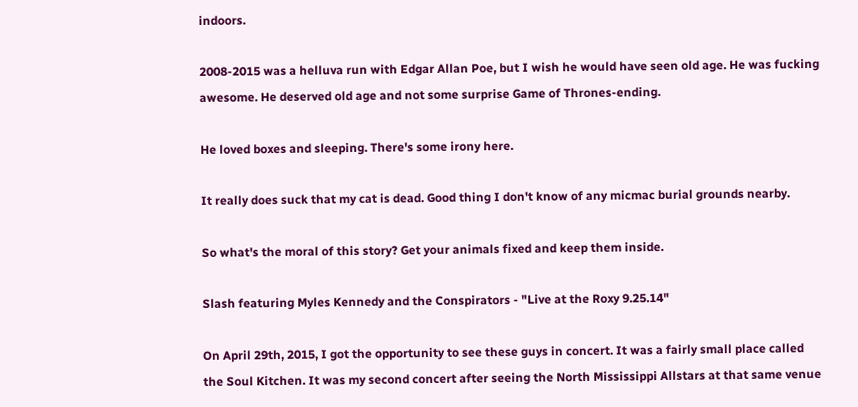indoors.

2008-2015 was a helluva run with Edgar Allan Poe, but I wish he would have seen old age. He was fucking awesome. He deserved old age and not some surprise Game of Thrones-ending.

He loved boxes and sleeping. There's some irony here.

It really does suck that my cat is dead. Good thing I don't know of any micmac burial grounds nearby.

So what's the moral of this story? Get your animals fixed and keep them inside.

Slash featuring Myles Kennedy and the Conspirators - "Live at the Roxy 9.25.14"

On April 29th, 2015, I got the opportunity to see these guys in concert. It was a fairly small place called the Soul Kitchen. It was my second concert after seeing the North Mississippi Allstars at that same venue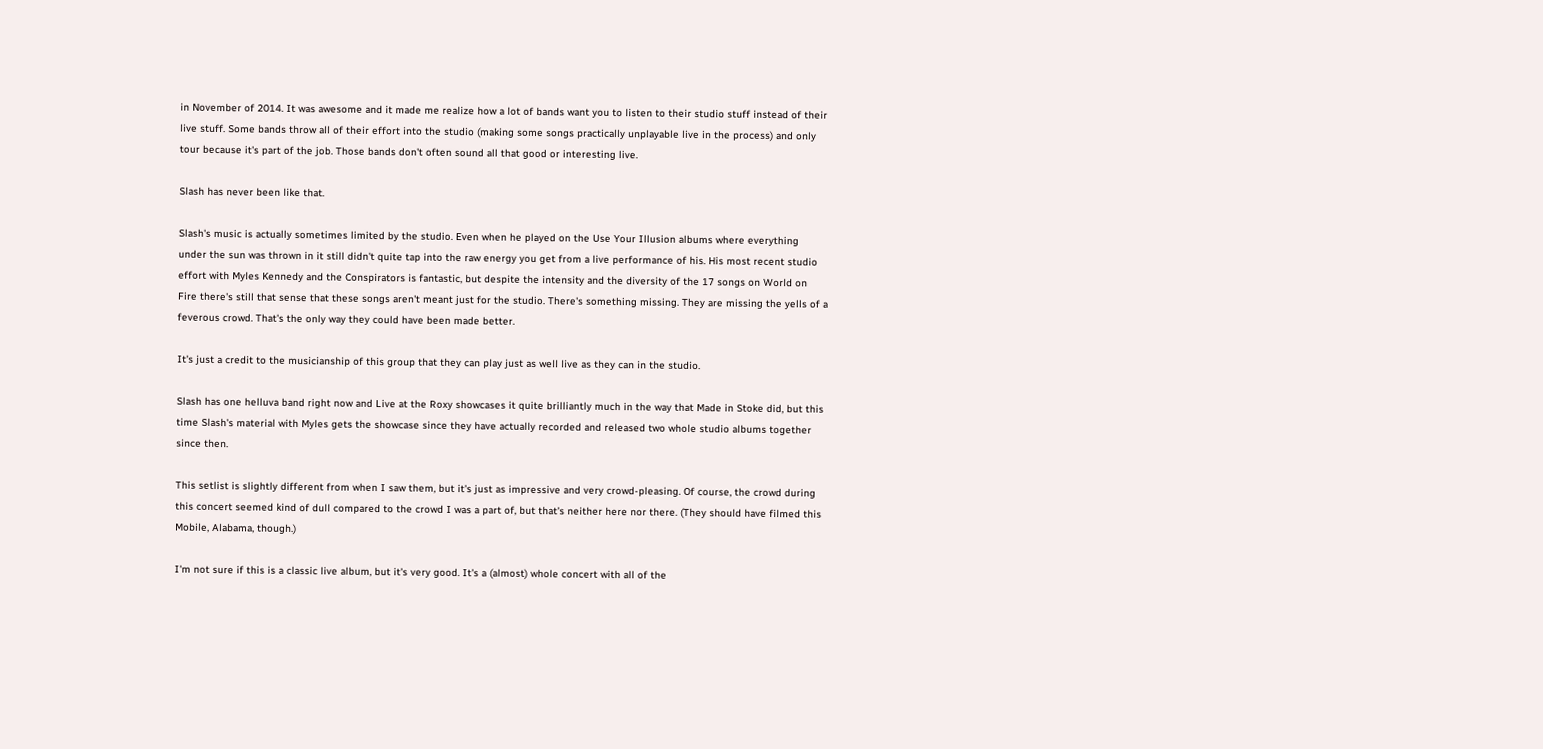in November of 2014. It was awesome and it made me realize how a lot of bands want you to listen to their studio stuff instead of their live stuff. Some bands throw all of their effort into the studio (making some songs practically unplayable live in the process) and only tour because it's part of the job. Those bands don't often sound all that good or interesting live.

Slash has never been like that.

Slash's music is actually sometimes limited by the studio. Even when he played on the Use Your Illusion albums where everything under the sun was thrown in it still didn't quite tap into the raw energy you get from a live performance of his. His most recent studio effort with Myles Kennedy and the Conspirators is fantastic, but despite the intensity and the diversity of the 17 songs on World on Fire there's still that sense that these songs aren't meant just for the studio. There's something missing. They are missing the yells of a feverous crowd. That's the only way they could have been made better.

It's just a credit to the musicianship of this group that they can play just as well live as they can in the studio.

Slash has one helluva band right now and Live at the Roxy showcases it quite brilliantly much in the way that Made in Stoke did, but this time Slash's material with Myles gets the showcase since they have actually recorded and released two whole studio albums together since then.

This setlist is slightly different from when I saw them, but it's just as impressive and very crowd-pleasing. Of course, the crowd during this concert seemed kind of dull compared to the crowd I was a part of, but that's neither here nor there. (They should have filmed this Mobile, Alabama, though.)

I'm not sure if this is a classic live album, but it's very good. It's a (almost) whole concert with all of the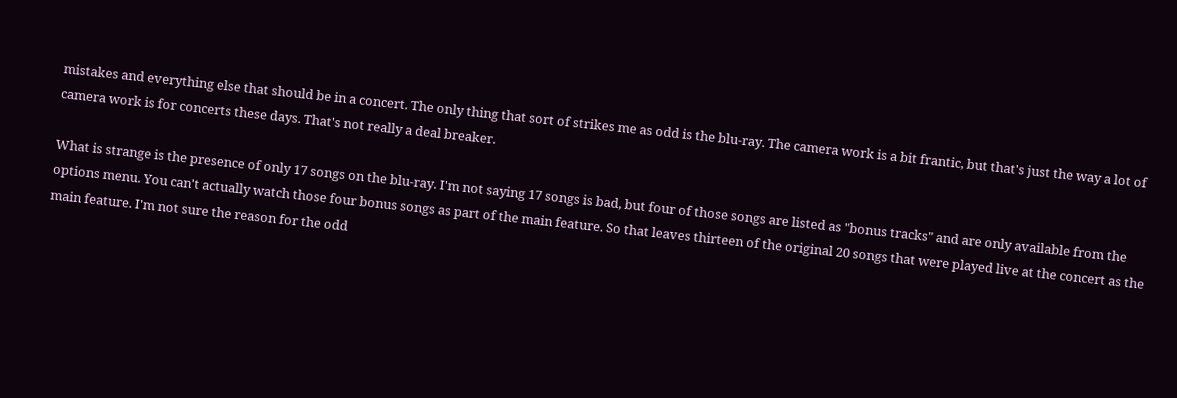mistakes and everything else that should be in a concert. The only thing that sort of strikes me as odd is the blu-ray. The camera work is a bit frantic, but that's just the way a lot of camera work is for concerts these days. That's not really a deal breaker.

What is strange is the presence of only 17 songs on the blu-ray. I'm not saying 17 songs is bad, but four of those songs are listed as "bonus tracks" and are only available from the options menu. You can't actually watch those four bonus songs as part of the main feature. So that leaves thirteen of the original 20 songs that were played live at the concert as the main feature. I'm not sure the reason for the odd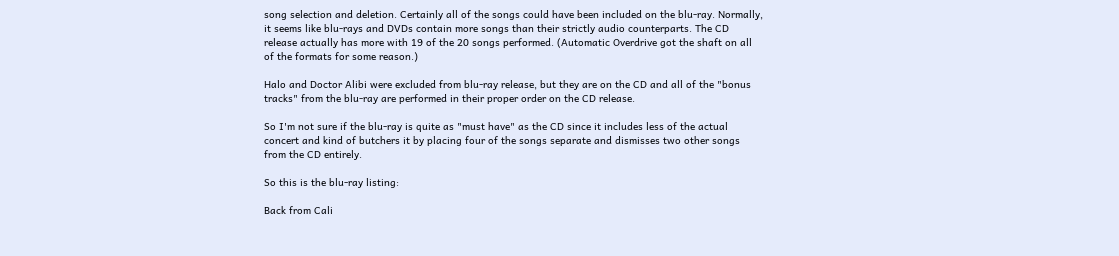song selection and deletion. Certainly all of the songs could have been included on the blu-ray. Normally, it seems like blu-rays and DVDs contain more songs than their strictly audio counterparts. The CD release actually has more with 19 of the 20 songs performed. (Automatic Overdrive got the shaft on all of the formats for some reason.)

Halo and Doctor Alibi were excluded from blu-ray release, but they are on the CD and all of the "bonus tracks" from the blu-ray are performed in their proper order on the CD release.

So I'm not sure if the blu-ray is quite as "must have" as the CD since it includes less of the actual concert and kind of butchers it by placing four of the songs separate and dismisses two other songs from the CD entirely.

So this is the blu-ray listing:

Back from Cali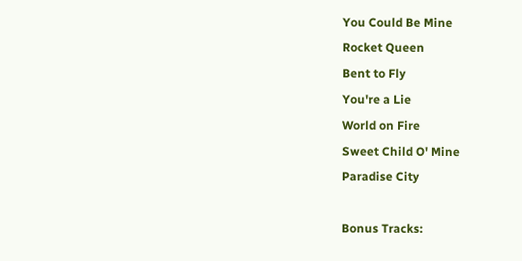You Could Be Mine
Rocket Queen
Bent to Fly
You're a Lie
World on Fire
Sweet Child O' Mine
Paradise City

Bonus Tracks: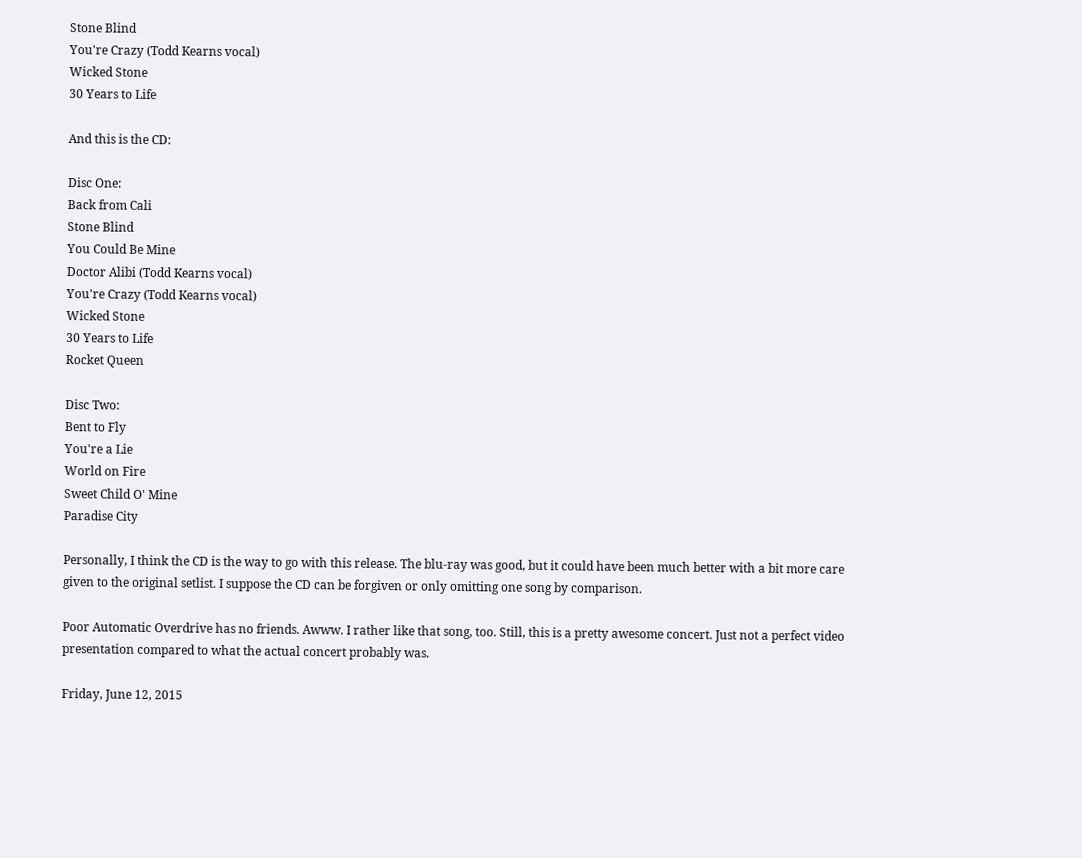Stone Blind
You're Crazy (Todd Kearns vocal)
Wicked Stone
30 Years to Life

And this is the CD:

Disc One:
Back from Cali
Stone Blind
You Could Be Mine
Doctor Alibi (Todd Kearns vocal)
You're Crazy (Todd Kearns vocal)
Wicked Stone
30 Years to Life
Rocket Queen

Disc Two:
Bent to Fly
You're a Lie
World on Fire
Sweet Child O' Mine
Paradise City

Personally, I think the CD is the way to go with this release. The blu-ray was good, but it could have been much better with a bit more care given to the original setlist. I suppose the CD can be forgiven or only omitting one song by comparison.

Poor Automatic Overdrive has no friends. Awww. I rather like that song, too. Still, this is a pretty awesome concert. Just not a perfect video presentation compared to what the actual concert probably was.

Friday, June 12, 2015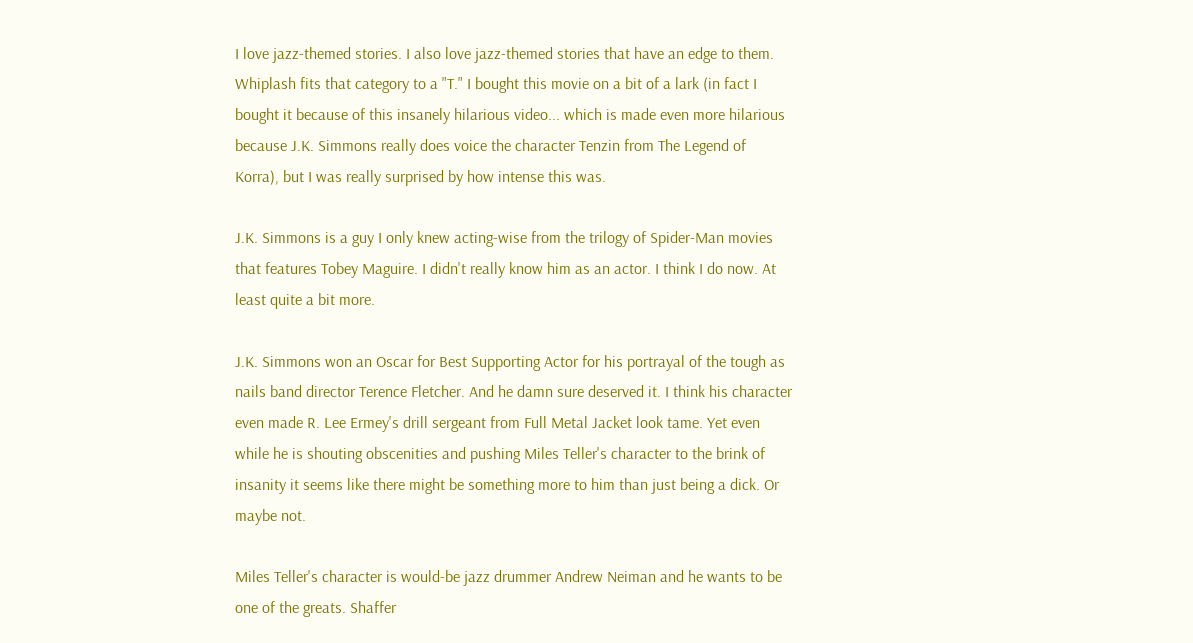I love jazz-themed stories. I also love jazz-themed stories that have an edge to them. Whiplash fits that category to a "T." I bought this movie on a bit of a lark (in fact I bought it because of this insanely hilarious video... which is made even more hilarious because J.K. Simmons really does voice the character Tenzin from The Legend of Korra), but I was really surprised by how intense this was.

J.K. Simmons is a guy I only knew acting-wise from the trilogy of Spider-Man movies that features Tobey Maguire. I didn't really know him as an actor. I think I do now. At least quite a bit more.

J.K. Simmons won an Oscar for Best Supporting Actor for his portrayal of the tough as nails band director Terence Fletcher. And he damn sure deserved it. I think his character even made R. Lee Ermey's drill sergeant from Full Metal Jacket look tame. Yet even while he is shouting obscenities and pushing Miles Teller's character to the brink of insanity it seems like there might be something more to him than just being a dick. Or maybe not.

Miles Teller's character is would-be jazz drummer Andrew Neiman and he wants to be one of the greats. Shaffer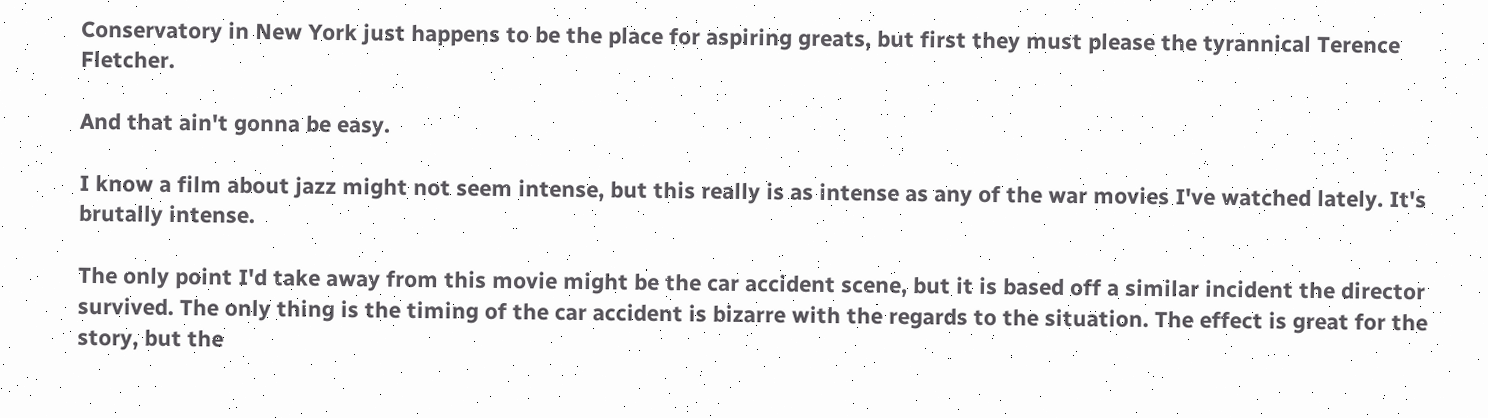Conservatory in New York just happens to be the place for aspiring greats, but first they must please the tyrannical Terence Fletcher.

And that ain't gonna be easy.

I know a film about jazz might not seem intense, but this really is as intense as any of the war movies I've watched lately. It's brutally intense.

The only point I'd take away from this movie might be the car accident scene, but it is based off a similar incident the director survived. The only thing is the timing of the car accident is bizarre with the regards to the situation. The effect is great for the story, but the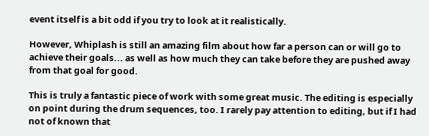event itself is a bit odd if you try to look at it realistically.

However, Whiplash is still an amazing film about how far a person can or will go to achieve their goals... as well as how much they can take before they are pushed away from that goal for good.

This is truly a fantastic piece of work with some great music. The editing is especially on point during the drum sequences, too. I rarely pay attention to editing, but if I had not of known that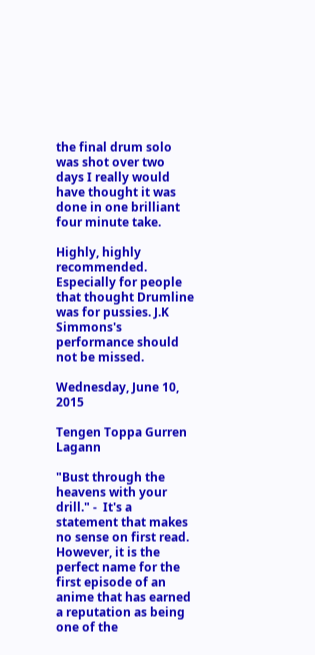the final drum solo was shot over two days I really would have thought it was done in one brilliant four minute take.

Highly, highly recommended. Especially for people that thought Drumline was for pussies. J.K Simmons's performance should not be missed.

Wednesday, June 10, 2015

Tengen Toppa Gurren Lagann

"Bust through the heavens with your drill." -  It's a statement that makes no sense on first read. However, it is the perfect name for the first episode of an anime that has earned a reputation as being one of the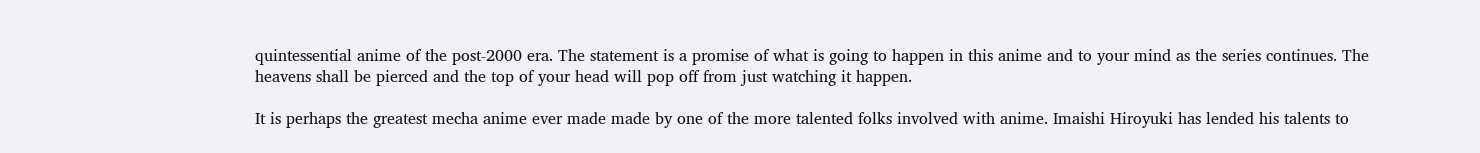quintessential anime of the post-2000 era. The statement is a promise of what is going to happen in this anime and to your mind as the series continues. The heavens shall be pierced and the top of your head will pop off from just watching it happen.

It is perhaps the greatest mecha anime ever made made by one of the more talented folks involved with anime. Imaishi Hiroyuki has lended his talents to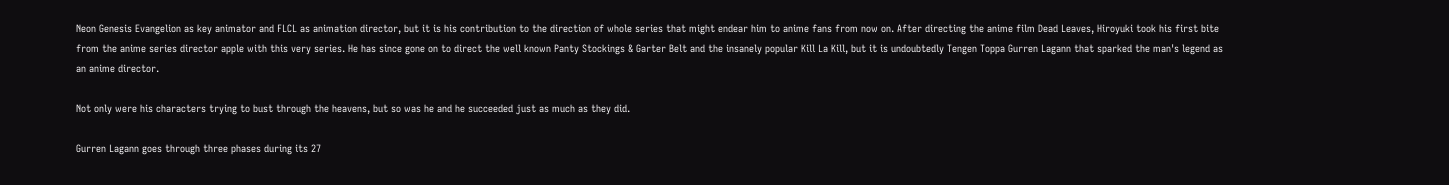Neon Genesis Evangelion as key animator and FLCL as animation director, but it is his contribution to the direction of whole series that might endear him to anime fans from now on. After directing the anime film Dead Leaves, Hiroyuki took his first bite from the anime series director apple with this very series. He has since gone on to direct the well known Panty Stockings & Garter Belt and the insanely popular Kill La Kill, but it is undoubtedly Tengen Toppa Gurren Lagann that sparked the man's legend as an anime director.

Not only were his characters trying to bust through the heavens, but so was he and he succeeded just as much as they did.

Gurren Lagann goes through three phases during its 27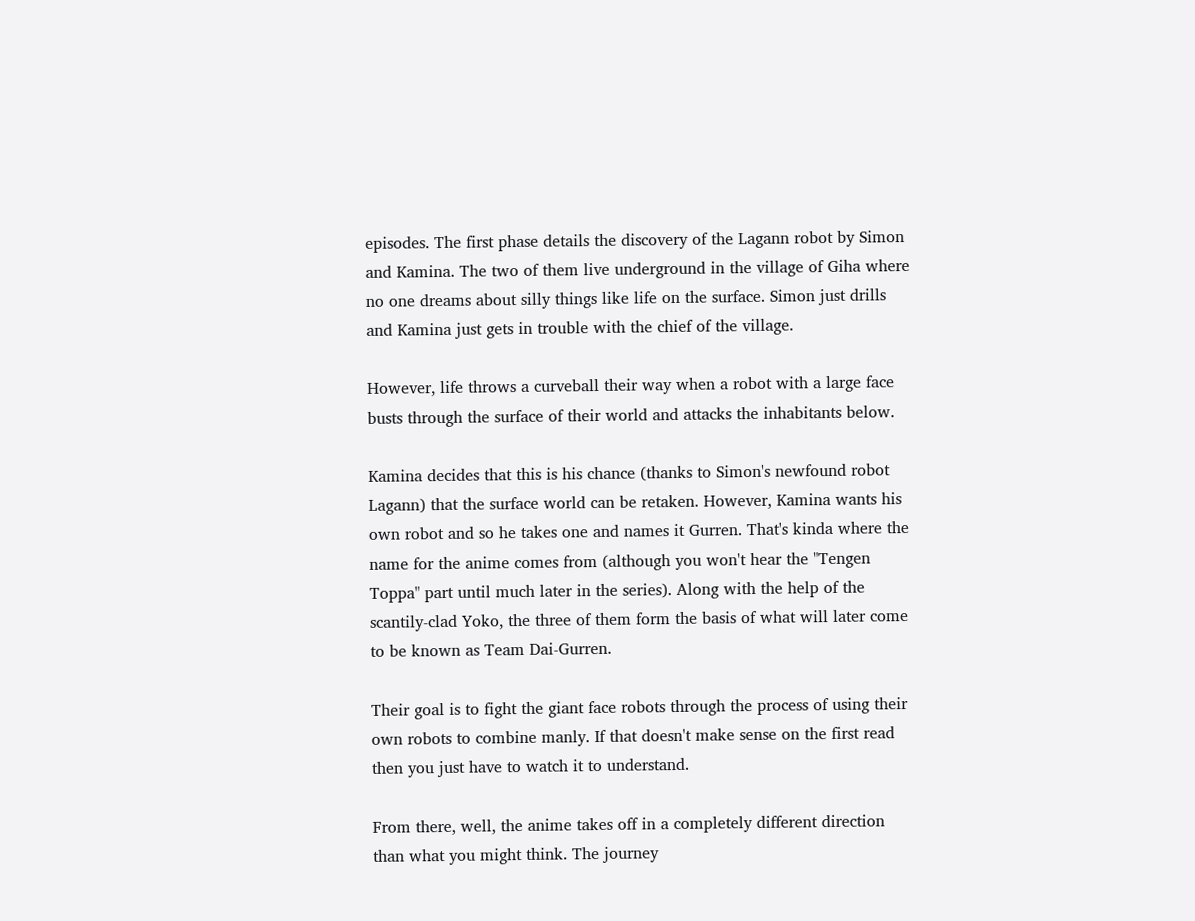episodes. The first phase details the discovery of the Lagann robot by Simon and Kamina. The two of them live underground in the village of Giha where no one dreams about silly things like life on the surface. Simon just drills and Kamina just gets in trouble with the chief of the village.

However, life throws a curveball their way when a robot with a large face busts through the surface of their world and attacks the inhabitants below.

Kamina decides that this is his chance (thanks to Simon's newfound robot Lagann) that the surface world can be retaken. However, Kamina wants his own robot and so he takes one and names it Gurren. That's kinda where the name for the anime comes from (although you won't hear the "Tengen Toppa" part until much later in the series). Along with the help of the scantily-clad Yoko, the three of them form the basis of what will later come to be known as Team Dai-Gurren.

Their goal is to fight the giant face robots through the process of using their own robots to combine manly. If that doesn't make sense on the first read then you just have to watch it to understand.

From there, well, the anime takes off in a completely different direction than what you might think. The journey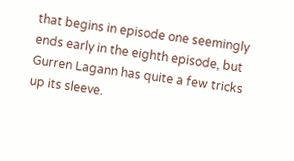that begins in episode one seemingly ends early in the eighth episode, but Gurren Lagann has quite a few tricks up its sleeve.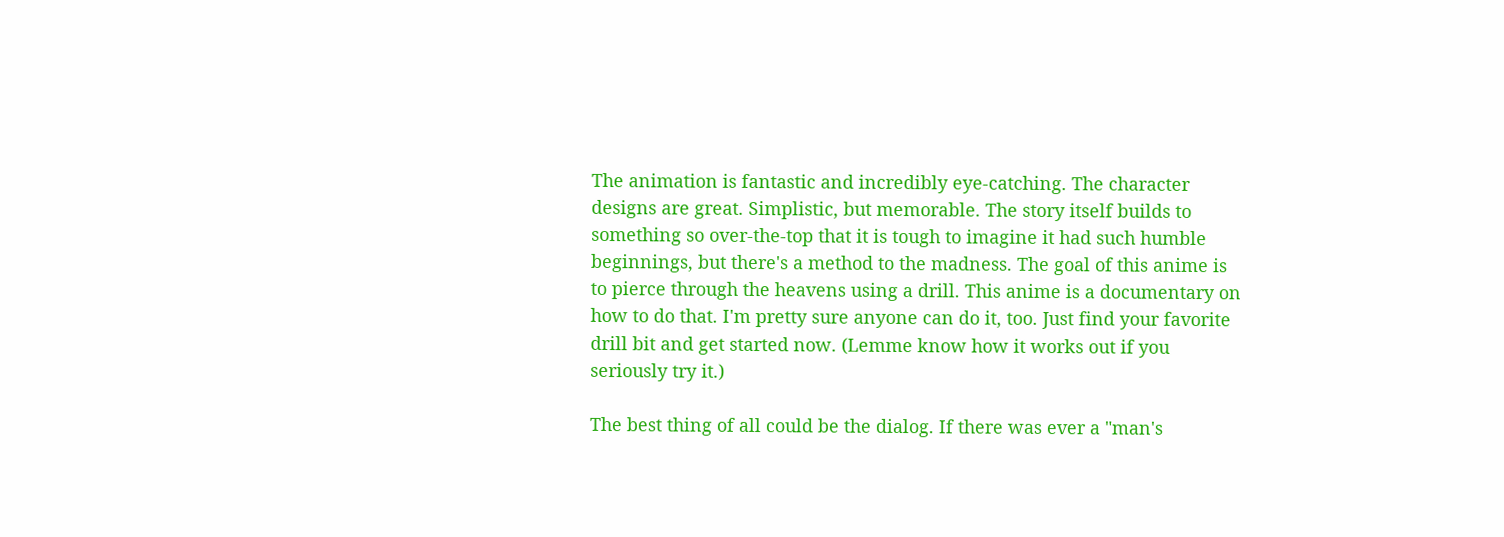The animation is fantastic and incredibly eye-catching. The character designs are great. Simplistic, but memorable. The story itself builds to something so over-the-top that it is tough to imagine it had such humble beginnings, but there's a method to the madness. The goal of this anime is to pierce through the heavens using a drill. This anime is a documentary on how to do that. I'm pretty sure anyone can do it, too. Just find your favorite drill bit and get started now. (Lemme know how it works out if you seriously try it.)

The best thing of all could be the dialog. If there was ever a "man's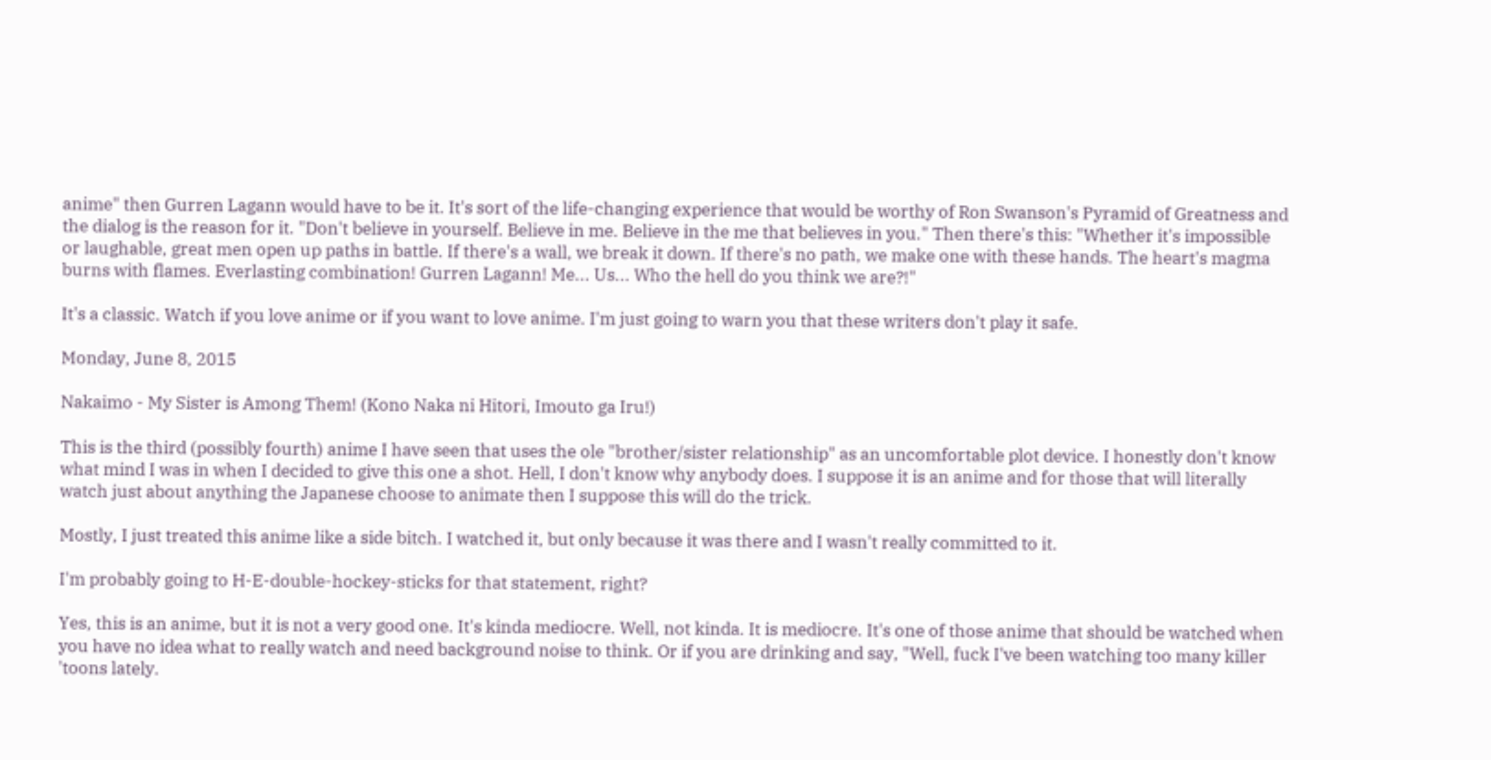anime" then Gurren Lagann would have to be it. It's sort of the life-changing experience that would be worthy of Ron Swanson's Pyramid of Greatness and the dialog is the reason for it. "Don't believe in yourself. Believe in me. Believe in the me that believes in you." Then there's this: "Whether it's impossible or laughable, great men open up paths in battle. If there's a wall, we break it down. If there's no path, we make one with these hands. The heart's magma burns with flames. Everlasting combination! Gurren Lagann! Me... Us... Who the hell do you think we are?!"

It's a classic. Watch if you love anime or if you want to love anime. I'm just going to warn you that these writers don't play it safe.

Monday, June 8, 2015

Nakaimo - My Sister is Among Them! (Kono Naka ni Hitori, Imouto ga Iru!)

This is the third (possibly fourth) anime I have seen that uses the ole "brother/sister relationship" as an uncomfortable plot device. I honestly don't know what mind I was in when I decided to give this one a shot. Hell, I don't know why anybody does. I suppose it is an anime and for those that will literally watch just about anything the Japanese choose to animate then I suppose this will do the trick.

Mostly, I just treated this anime like a side bitch. I watched it, but only because it was there and I wasn't really committed to it.

I'm probably going to H-E-double-hockey-sticks for that statement, right?

Yes, this is an anime, but it is not a very good one. It's kinda mediocre. Well, not kinda. It is mediocre. It's one of those anime that should be watched when you have no idea what to really watch and need background noise to think. Or if you are drinking and say, "Well, fuck I've been watching too many killer 'toons lately.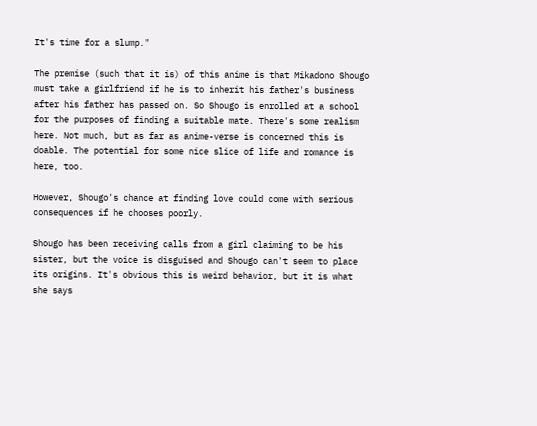It's time for a slump."

The premise (such that it is) of this anime is that Mikadono Shougo must take a girlfriend if he is to inherit his father's business after his father has passed on. So Shougo is enrolled at a school for the purposes of finding a suitable mate. There's some realism here. Not much, but as far as anime-verse is concerned this is doable. The potential for some nice slice of life and romance is here, too.

However, Shougo's chance at finding love could come with serious consequences if he chooses poorly.

Shougo has been receiving calls from a girl claiming to be his sister, but the voice is disguised and Shougo can't seem to place its origins. It's obvious this is weird behavior, but it is what she says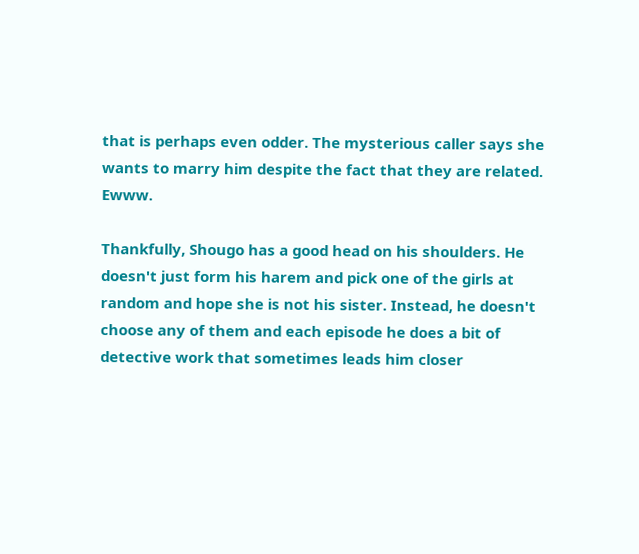that is perhaps even odder. The mysterious caller says she wants to marry him despite the fact that they are related. Ewww.

Thankfully, Shougo has a good head on his shoulders. He doesn't just form his harem and pick one of the girls at random and hope she is not his sister. Instead, he doesn't choose any of them and each episode he does a bit of detective work that sometimes leads him closer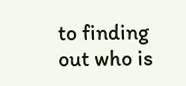to finding out who is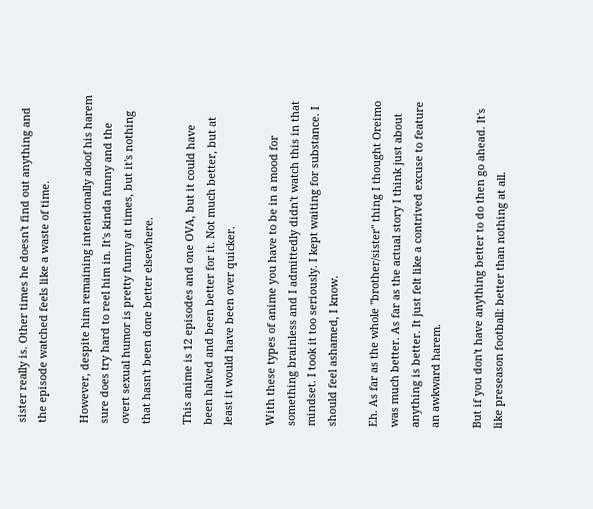sister really is. Other times he doesn't find out anything and the episode watched feels like a waste of time.

However, despite him remaining intentionally aloof his harem sure does try hard to reel him in. It's kinda funny and the overt sexual humor is pretty funny at times, but it's nothing that hasn't been done better elsewhere.

This anime is 12 episodes and one OVA, but it could have been halved and been better for it. Not much better, but at least it would have been over quicker.

With these types of anime you have to be in a mood for something brainless and I admittedly didn't watch this in that mindset. I took it too seriously. I kept waiting for substance. I should feel ashamed, I know.

Eh. As far as the whole "brother/sister" thing I thought Oreimo was much better. As far as the actual story I think just about anything is better. It just felt like a contrived excuse to feature an awkward harem.

But if you don't have anything better to do then go ahead. It's like preseason football: better than nothing at all.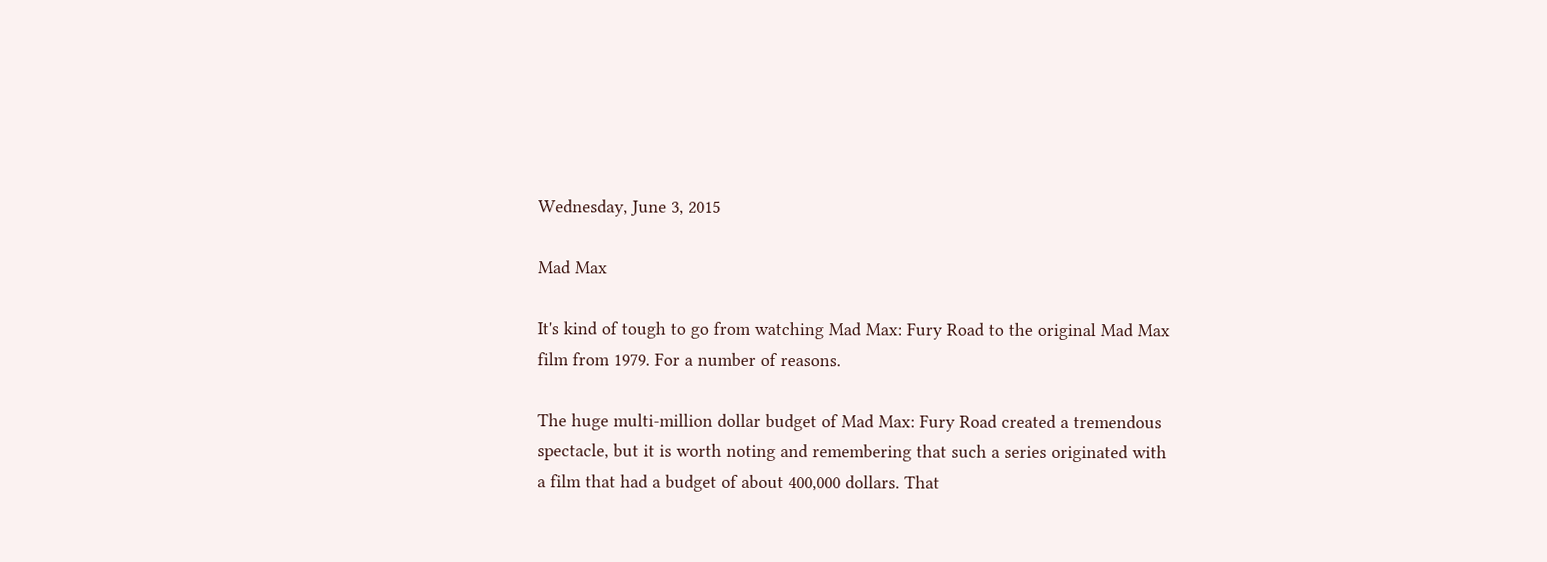Wednesday, June 3, 2015

Mad Max

It's kind of tough to go from watching Mad Max: Fury Road to the original Mad Max film from 1979. For a number of reasons.

The huge multi-million dollar budget of Mad Max: Fury Road created a tremendous spectacle, but it is worth noting and remembering that such a series originated with a film that had a budget of about 400,000 dollars. That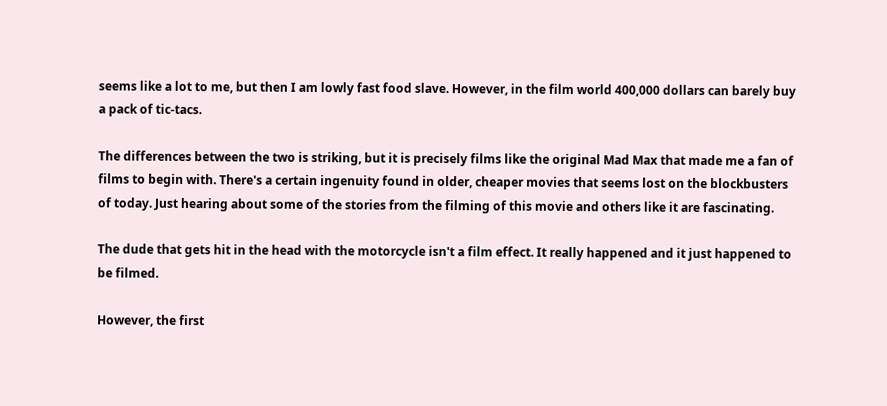seems like a lot to me, but then I am lowly fast food slave. However, in the film world 400,000 dollars can barely buy a pack of tic-tacs.

The differences between the two is striking, but it is precisely films like the original Mad Max that made me a fan of films to begin with. There's a certain ingenuity found in older, cheaper movies that seems lost on the blockbusters of today. Just hearing about some of the stories from the filming of this movie and others like it are fascinating.

The dude that gets hit in the head with the motorcycle isn't a film effect. It really happened and it just happened to be filmed.

However, the first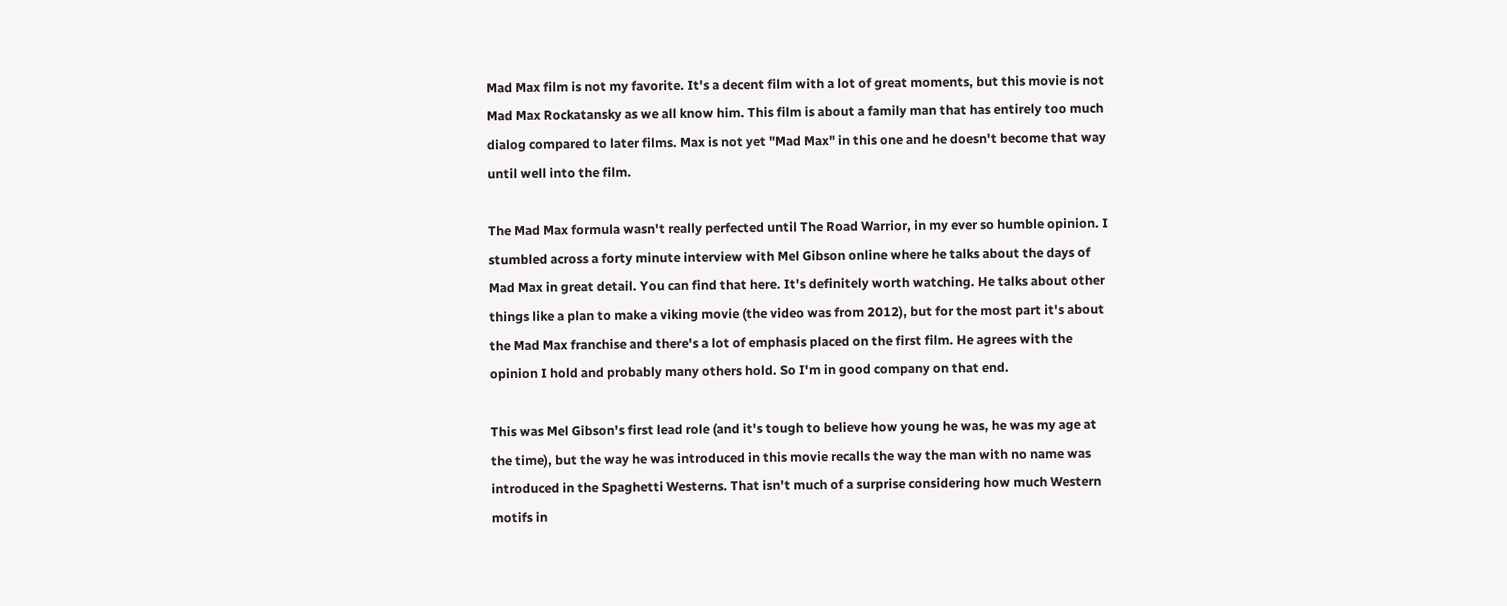Mad Max film is not my favorite. It's a decent film with a lot of great moments, but this movie is not Mad Max Rockatansky as we all know him. This film is about a family man that has entirely too much dialog compared to later films. Max is not yet "Mad Max" in this one and he doesn't become that way until well into the film.

The Mad Max formula wasn't really perfected until The Road Warrior, in my ever so humble opinion. I stumbled across a forty minute interview with Mel Gibson online where he talks about the days of Mad Max in great detail. You can find that here. It's definitely worth watching. He talks about other things like a plan to make a viking movie (the video was from 2012), but for the most part it's about the Mad Max franchise and there's a lot of emphasis placed on the first film. He agrees with the opinion I hold and probably many others hold. So I'm in good company on that end.

This was Mel Gibson's first lead role (and it's tough to believe how young he was, he was my age at the time), but the way he was introduced in this movie recalls the way the man with no name was introduced in the Spaghetti Westerns. That isn't much of a surprise considering how much Western motifs in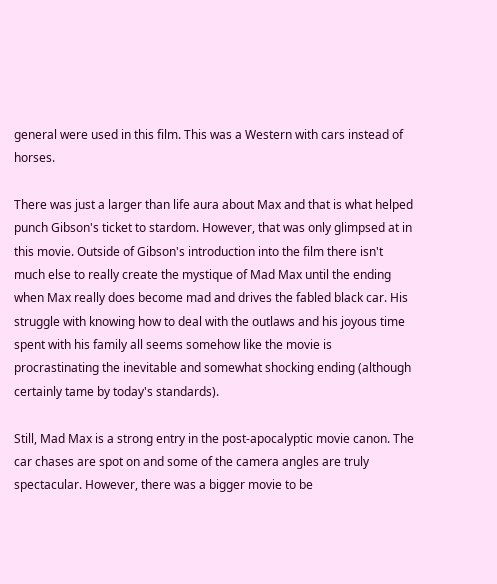general were used in this film. This was a Western with cars instead of horses.

There was just a larger than life aura about Max and that is what helped punch Gibson's ticket to stardom. However, that was only glimpsed at in this movie. Outside of Gibson's introduction into the film there isn't much else to really create the mystique of Mad Max until the ending when Max really does become mad and drives the fabled black car. His struggle with knowing how to deal with the outlaws and his joyous time spent with his family all seems somehow like the movie is procrastinating the inevitable and somewhat shocking ending (although certainly tame by today's standards).

Still, Mad Max is a strong entry in the post-apocalyptic movie canon. The car chases are spot on and some of the camera angles are truly spectacular. However, there was a bigger movie to be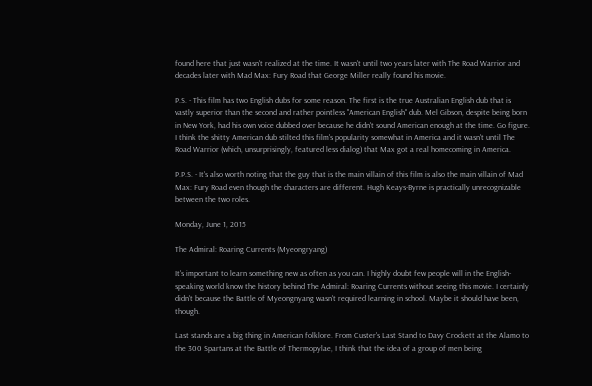found here that just wasn't realized at the time. It wasn't until two years later with The Road Warrior and decades later with Mad Max: Fury Road that George Miller really found his movie.

P.S. - This film has two English dubs for some reason. The first is the true Australian English dub that is vastly superior than the second and rather pointless "American English" dub. Mel Gibson, despite being born in New York, had his own voice dubbed over because he didn't sound American enough at the time. Go figure. I think the shitty American dub stilted this film's popularity somewhat in America and it wasn't until The Road Warrior (which, unsurprisingly, featured less dialog) that Max got a real homecoming in America.

P.P.S. - It's also worth noting that the guy that is the main villain of this film is also the main villain of Mad Max: Fury Road even though the characters are different. Hugh Keays-Byrne is practically unrecognizable between the two roles.

Monday, June 1, 2015

The Admiral: Roaring Currents (Myeongryang)

It's important to learn something new as often as you can. I highly doubt few people will in the English-speaking world know the history behind The Admiral: Roaring Currents without seeing this movie. I certainly didn't because the Battle of Myeongnyang wasn't required learning in school. Maybe it should have been, though.

Last stands are a big thing in American folklore. From Custer's Last Stand to Davy Crockett at the Alamo to the 300 Spartans at the Battle of Thermopylae, I think that the idea of a group of men being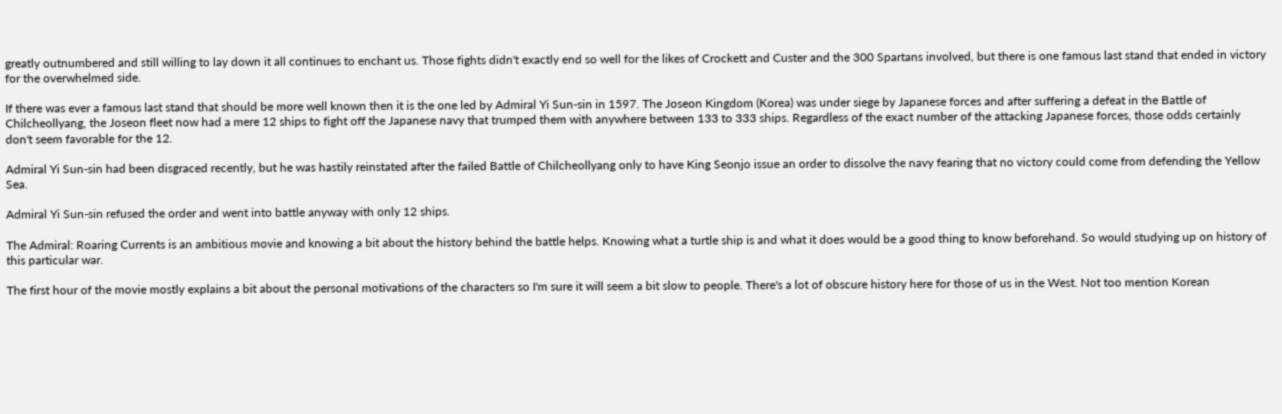greatly outnumbered and still willing to lay down it all continues to enchant us. Those fights didn't exactly end so well for the likes of Crockett and Custer and the 300 Spartans involved, but there is one famous last stand that ended in victory for the overwhelmed side.

If there was ever a famous last stand that should be more well known then it is the one led by Admiral Yi Sun-sin in 1597. The Joseon Kingdom (Korea) was under siege by Japanese forces and after suffering a defeat in the Battle of Chilcheollyang, the Joseon fleet now had a mere 12 ships to fight off the Japanese navy that trumped them with anywhere between 133 to 333 ships. Regardless of the exact number of the attacking Japanese forces, those odds certainly don't seem favorable for the 12.

Admiral Yi Sun-sin had been disgraced recently, but he was hastily reinstated after the failed Battle of Chilcheollyang only to have King Seonjo issue an order to dissolve the navy fearing that no victory could come from defending the Yellow Sea.

Admiral Yi Sun-sin refused the order and went into battle anyway with only 12 ships.

The Admiral: Roaring Currents is an ambitious movie and knowing a bit about the history behind the battle helps. Knowing what a turtle ship is and what it does would be a good thing to know beforehand. So would studying up on history of this particular war.

The first hour of the movie mostly explains a bit about the personal motivations of the characters so I'm sure it will seem a bit slow to people. There's a lot of obscure history here for those of us in the West. Not too mention Korean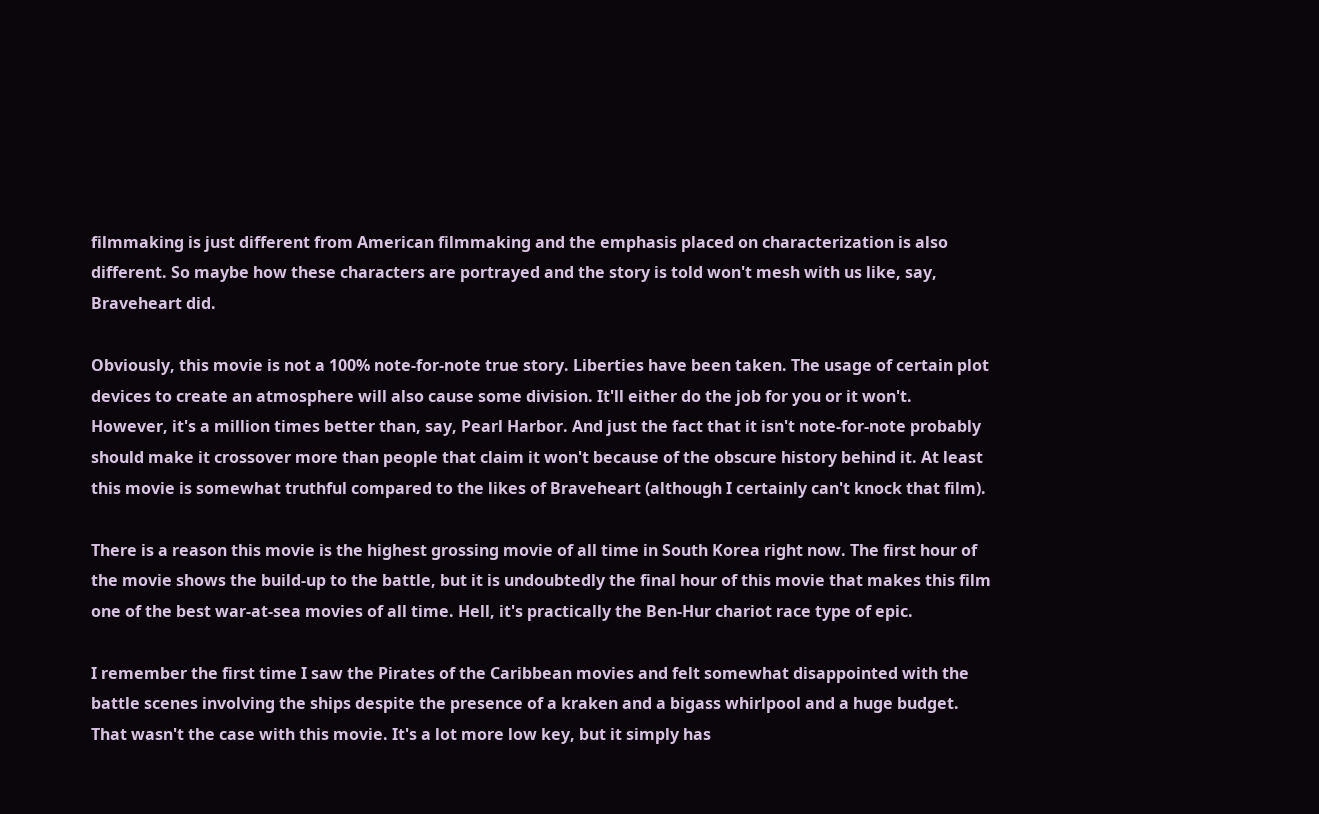filmmaking is just different from American filmmaking and the emphasis placed on characterization is also different. So maybe how these characters are portrayed and the story is told won't mesh with us like, say, Braveheart did.

Obviously, this movie is not a 100% note-for-note true story. Liberties have been taken. The usage of certain plot devices to create an atmosphere will also cause some division. It'll either do the job for you or it won't. However, it's a million times better than, say, Pearl Harbor. And just the fact that it isn't note-for-note probably should make it crossover more than people that claim it won't because of the obscure history behind it. At least this movie is somewhat truthful compared to the likes of Braveheart (although I certainly can't knock that film).

There is a reason this movie is the highest grossing movie of all time in South Korea right now. The first hour of the movie shows the build-up to the battle, but it is undoubtedly the final hour of this movie that makes this film one of the best war-at-sea movies of all time. Hell, it's practically the Ben-Hur chariot race type of epic.

I remember the first time I saw the Pirates of the Caribbean movies and felt somewhat disappointed with the battle scenes involving the ships despite the presence of a kraken and a bigass whirlpool and a huge budget. That wasn't the case with this movie. It's a lot more low key, but it simply has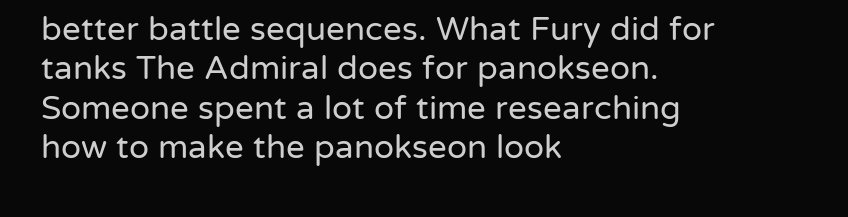better battle sequences. What Fury did for tanks The Admiral does for panokseon. Someone spent a lot of time researching how to make the panokseon look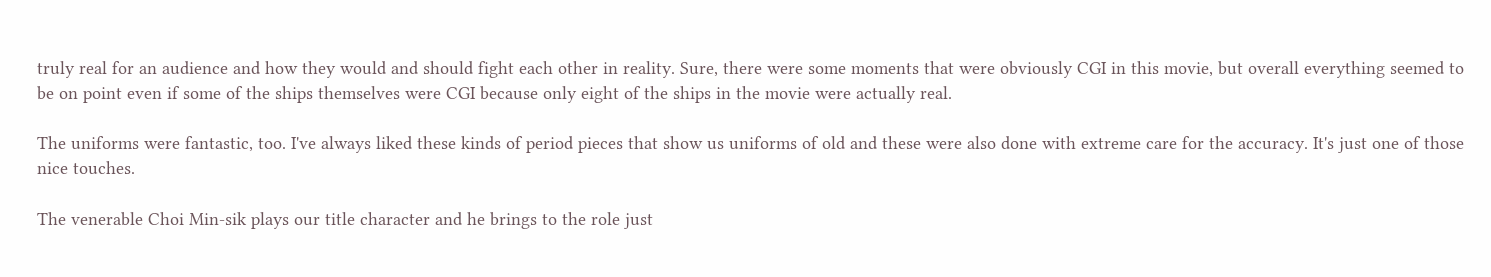truly real for an audience and how they would and should fight each other in reality. Sure, there were some moments that were obviously CGI in this movie, but overall everything seemed to be on point even if some of the ships themselves were CGI because only eight of the ships in the movie were actually real.

The uniforms were fantastic, too. I've always liked these kinds of period pieces that show us uniforms of old and these were also done with extreme care for the accuracy. It's just one of those nice touches.

The venerable Choi Min-sik plays our title character and he brings to the role just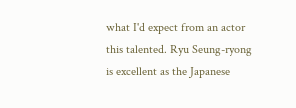what I'd expect from an actor this talented. Ryu Seung-ryong is excellent as the Japanese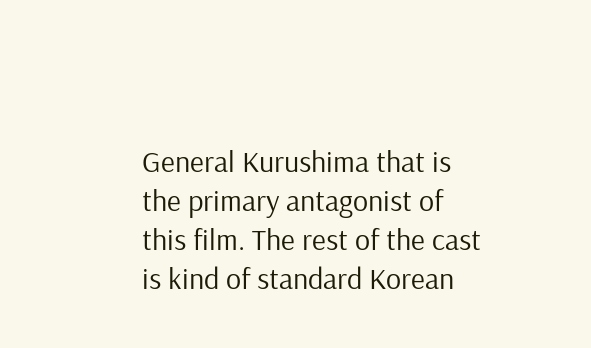General Kurushima that is the primary antagonist of this film. The rest of the cast is kind of standard Korean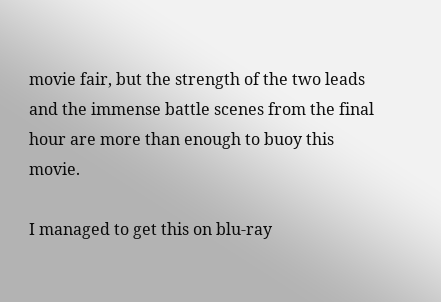movie fair, but the strength of the two leads and the immense battle scenes from the final hour are more than enough to buoy this movie.

I managed to get this on blu-ray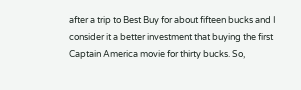after a trip to Best Buy for about fifteen bucks and I consider it a better investment that buying the first Captain America movie for thirty bucks. So,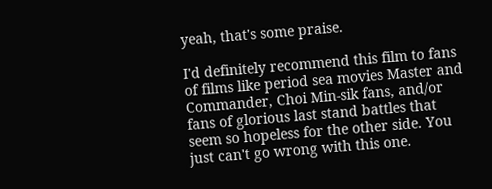yeah, that's some praise.

I'd definitely recommend this film to fans of films like period sea movies Master and Commander, Choi Min-sik fans, and/or fans of glorious last stand battles that seem so hopeless for the other side. You just can't go wrong with this one.